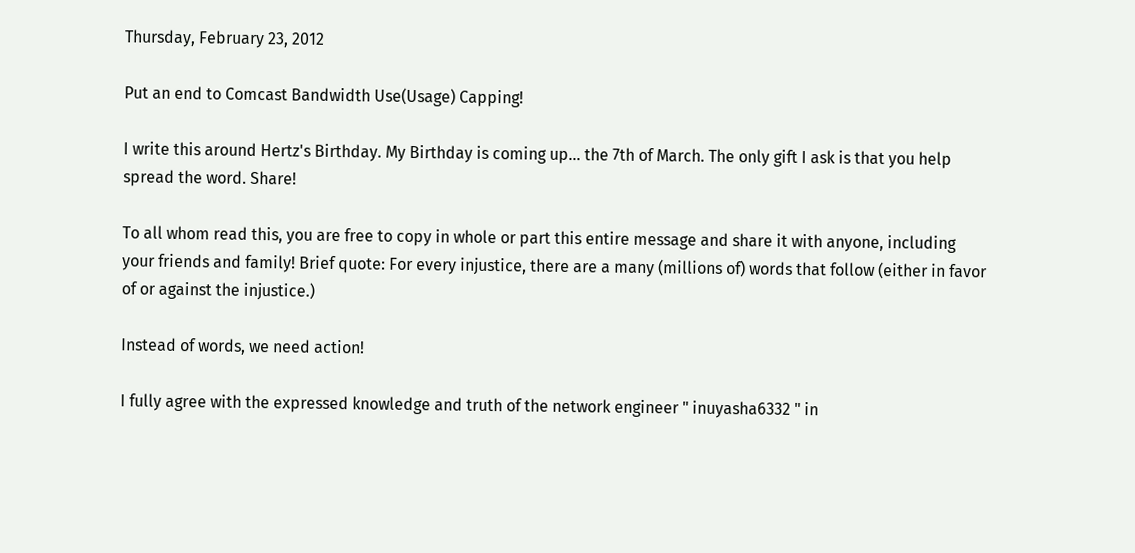Thursday, February 23, 2012

Put an end to Comcast Bandwidth Use(Usage) Capping!

I write this around Hertz's Birthday. My Birthday is coming up... the 7th of March. The only gift I ask is that you help spread the word. Share!

To all whom read this, you are free to copy in whole or part this entire message and share it with anyone, including your friends and family! Brief quote: For every injustice, there are a many (millions of) words that follow (either in favor of or against the injustice.)

Instead of words, we need action!

I fully agree with the expressed knowledge and truth of the network engineer " inuyasha6332 " in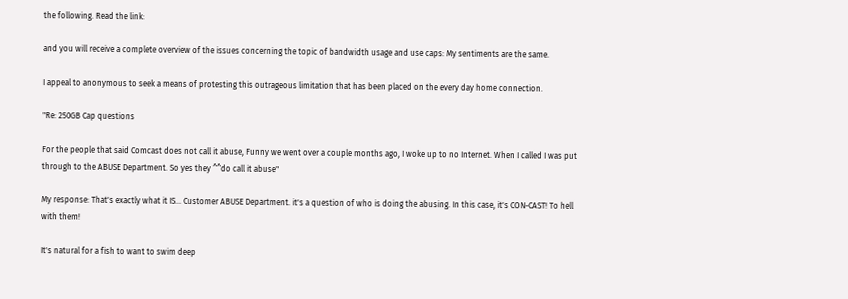the following. Read the link:

and you will receive a complete overview of the issues concerning the topic of bandwidth usage and use caps: My sentiments are the same.

I appeal to anonymous to seek a means of protesting this outrageous limitation that has been placed on the every day home connection.

"Re: 250GB Cap questions

For the people that said Comcast does not call it abuse, Funny we went over a couple months ago, I woke up to no Internet. When I called I was put through to the ABUSE Department. So yes they ^^do call it abuse"

My response: That's exactly what it IS... Customer ABUSE Department. it's a question of who is doing the abusing. In this case, it's CON-CAST! To hell with them!

It's natural for a fish to want to swim deep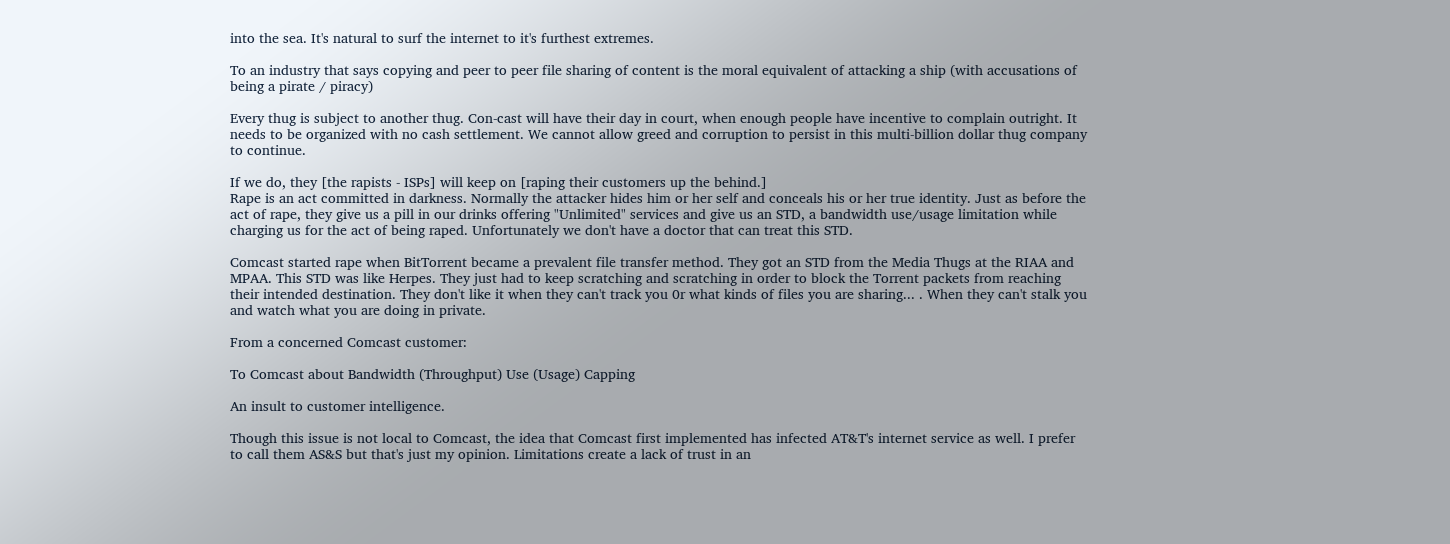into the sea. It's natural to surf the internet to it's furthest extremes.

To an industry that says copying and peer to peer file sharing of content is the moral equivalent of attacking a ship (with accusations of being a pirate / piracy)

Every thug is subject to another thug. Con-cast will have their day in court, when enough people have incentive to complain outright. It needs to be organized with no cash settlement. We cannot allow greed and corruption to persist in this multi-billion dollar thug company to continue.

If we do, they [the rapists - ISPs] will keep on [raping their customers up the behind.]
Rape is an act committed in darkness. Normally the attacker hides him or her self and conceals his or her true identity. Just as before the act of rape, they give us a pill in our drinks offering "Unlimited" services and give us an STD, a bandwidth use/usage limitation while charging us for the act of being raped. Unfortunately we don't have a doctor that can treat this STD.

Comcast started rape when BitTorrent became a prevalent file transfer method. They got an STD from the Media Thugs at the RIAA and MPAA. This STD was like Herpes. They just had to keep scratching and scratching in order to block the Torrent packets from reaching their intended destination. They don't like it when they can't track you 0r what kinds of files you are sharing... . When they can't stalk you and watch what you are doing in private.

From a concerned Comcast customer:

To Comcast about Bandwidth (Throughput) Use (Usage) Capping

An insult to customer intelligence.

Though this issue is not local to Comcast, the idea that Comcast first implemented has infected AT&T's internet service as well. I prefer to call them AS&S but that's just my opinion. Limitations create a lack of trust in an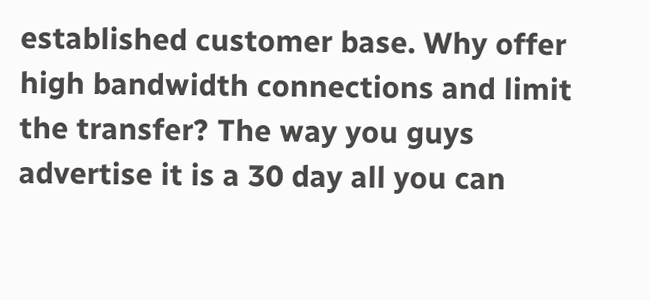established customer base. Why offer high bandwidth connections and limit the transfer? The way you guys advertise it is a 30 day all you can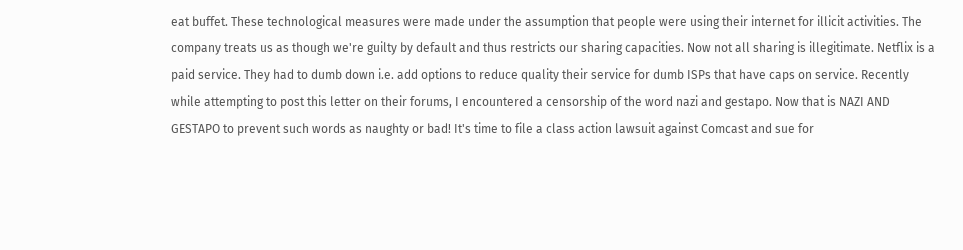eat buffet. These technological measures were made under the assumption that people were using their internet for illicit activities. The company treats us as though we're guilty by default and thus restricts our sharing capacities. Now not all sharing is illegitimate. Netflix is a paid service. They had to dumb down i.e. add options to reduce quality their service for dumb ISPs that have caps on service. Recently while attempting to post this letter on their forums, I encountered a censorship of the word nazi and gestapo. Now that is NAZI AND GESTAPO to prevent such words as naughty or bad! It's time to file a class action lawsuit against Comcast and sue for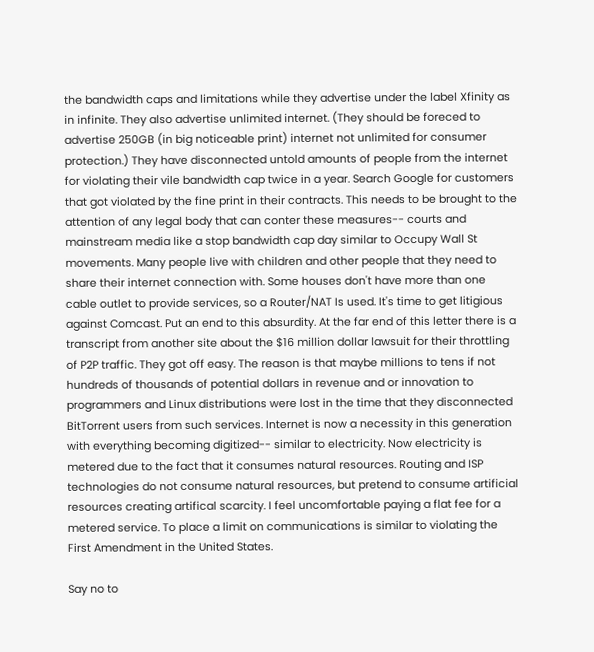the bandwidth caps and limitations while they advertise under the label Xfinity as in infinite. They also advertise unlimited internet. (They should be foreced to advertise 250GB (in big noticeable print) internet not unlimited for consumer protection.) They have disconnected untold amounts of people from the internet for violating their vile bandwidth cap twice in a year. Search Google for customers that got violated by the fine print in their contracts. This needs to be brought to the attention of any legal body that can conter these measures-- courts and mainstream media like a stop bandwidth cap day similar to Occupy Wall St movements. Many people live with children and other people that they need to share their internet connection with. Some houses don't have more than one cable outlet to provide services, so a Router/NAT Is used. It's time to get litigious against Comcast. Put an end to this absurdity. At the far end of this letter there is a transcript from another site about the $16 million dollar lawsuit for their throttling of P2P traffic. They got off easy. The reason is that maybe millions to tens if not hundreds of thousands of potential dollars in revenue and or innovation to programmers and Linux distributions were lost in the time that they disconnected BitTorrent users from such services. Internet is now a necessity in this generation with everything becoming digitized-- similar to electricity. Now electricity is metered due to the fact that it consumes natural resources. Routing and ISP technologies do not consume natural resources, but pretend to consume artificial resources creating artifical scarcity. I feel uncomfortable paying a flat fee for a metered service. To place a limit on communications is similar to violating the First Amendment in the United States.

Say no to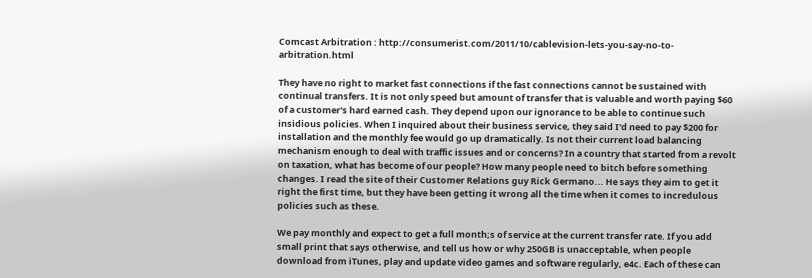Comcast Arbitration : http://consumerist.com/2011/10/cablevision-lets-you-say-no-to-arbitration.html

They have no right to market fast connections if the fast connections cannot be sustained with continual transfers. It is not only speed but amount of transfer that is valuable and worth paying $60 of a customer's hard earned cash. They depend upon our ignorance to be able to continue such insidious policies. When I inquired about their business service, they said I'd need to pay $200 for installation and the monthly fee would go up dramatically. Is not their current load balancing mechanism enough to deal with traffic issues and or concerns? In a country that started from a revolt on taxation, what has become of our people? How many people need to bitch before something changes. I read the site of their Customer Relations guy Rick Germano... He says they aim to get it right the first time, but they have been getting it wrong all the time when it comes to incredulous policies such as these.

We pay monthly and expect to get a full month;s of service at the current transfer rate. If you add small print that says otherwise, and tell us how or why 250GB is unacceptable, when people download from iTunes, play and update video games and software regularly, e4c. Each of these can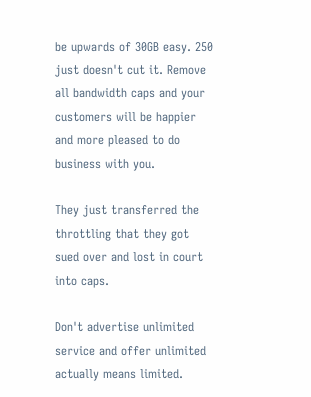be upwards of 30GB easy. 250 just doesn't cut it. Remove all bandwidth caps and your customers will be happier and more pleased to do business with you.

They just transferred the throttling that they got sued over and lost in court into caps.

Don't advertise unlimited service and offer unlimited actually means limited.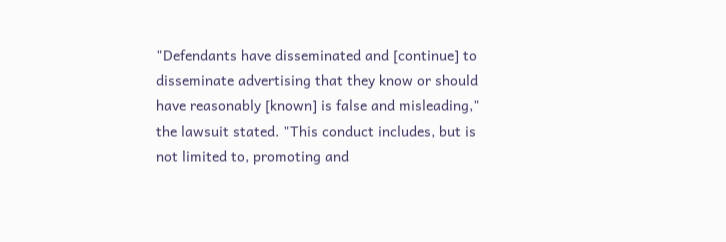"Defendants have disseminated and [continue] to disseminate advertising that they know or should have reasonably [known] is false and misleading," the lawsuit stated. "This conduct includes, but is not limited to, promoting and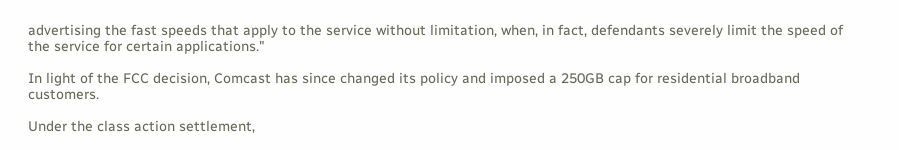advertising the fast speeds that apply to the service without limitation, when, in fact, defendants severely limit the speed of the service for certain applications."

In light of the FCC decision, Comcast has since changed its policy and imposed a 250GB cap for residential broadband customers.

Under the class action settlement,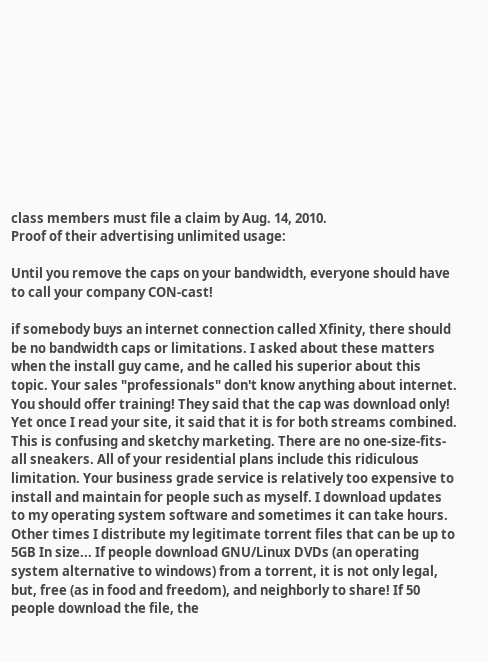class members must file a claim by Aug. 14, 2010.
Proof of their advertising unlimited usage:

Until you remove the caps on your bandwidth, everyone should have to call your company CON-cast!

if somebody buys an internet connection called Xfinity, there should be no bandwidth caps or limitations. I asked about these matters when the install guy came, and he called his superior about this topic. Your sales "professionals" don't know anything about internet. You should offer training! They said that the cap was download only! Yet once I read your site, it said that it is for both streams combined. This is confusing and sketchy marketing. There are no one-size-fits-all sneakers. All of your residential plans include this ridiculous limitation. Your business grade service is relatively too expensive to install and maintain for people such as myself. I download updates to my operating system software and sometimes it can take hours. Other times I distribute my legitimate torrent files that can be up to 5GB In size... If people download GNU/Linux DVDs (an operating system alternative to windows) from a torrent, it is not only legal, but, free (as in food and freedom), and neighborly to share! If 50 people download the file, the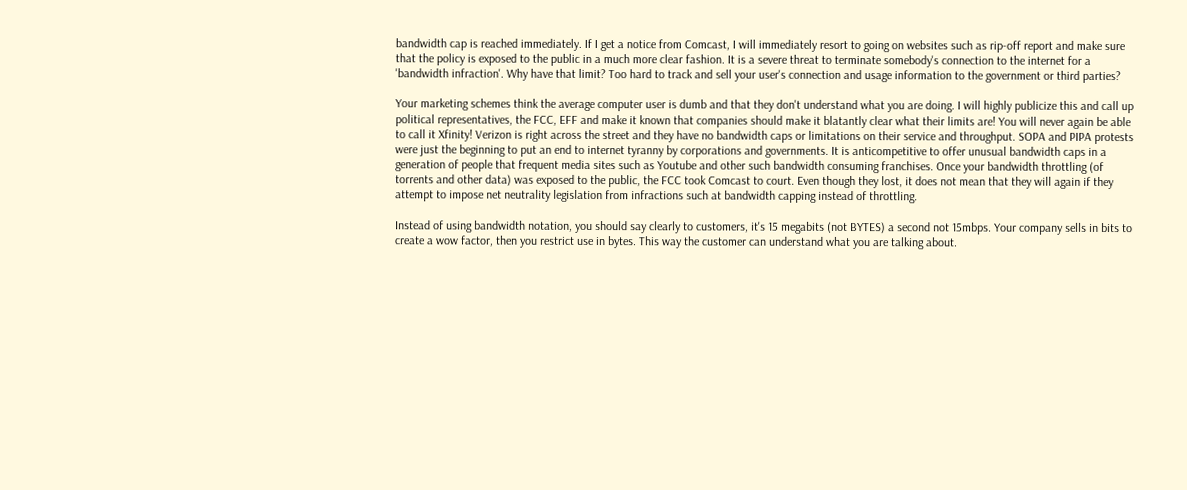bandwidth cap is reached immediately. If I get a notice from Comcast, I will immediately resort to going on websites such as rip-off report and make sure that the policy is exposed to the public in a much more clear fashion. It is a severe threat to terminate somebody's connection to the internet for a 'bandwidth infraction'. Why have that limit? Too hard to track and sell your user's connection and usage information to the government or third parties?

Your marketing schemes think the average computer user is dumb and that they don't understand what you are doing. I will highly publicize this and call up political representatives, the FCC, EFF and make it known that companies should make it blatantly clear what their limits are! You will never again be able to call it Xfinity! Verizon is right across the street and they have no bandwidth caps or limitations on their service and throughput. SOPA and PIPA protests were just the beginning to put an end to internet tyranny by corporations and governments. It is anticompetitive to offer unusual bandwidth caps in a generation of people that frequent media sites such as Youtube and other such bandwidth consuming franchises. Once your bandwidth throttling (of torrents and other data) was exposed to the public, the FCC took Comcast to court. Even though they lost, it does not mean that they will again if they attempt to impose net neutrality legislation from infractions such at bandwidth capping instead of throttling.

Instead of using bandwidth notation, you should say clearly to customers, it's 15 megabits (not BYTES) a second not 15mbps. Your company sells in bits to create a wow factor, then you restrict use in bytes. This way the customer can understand what you are talking about.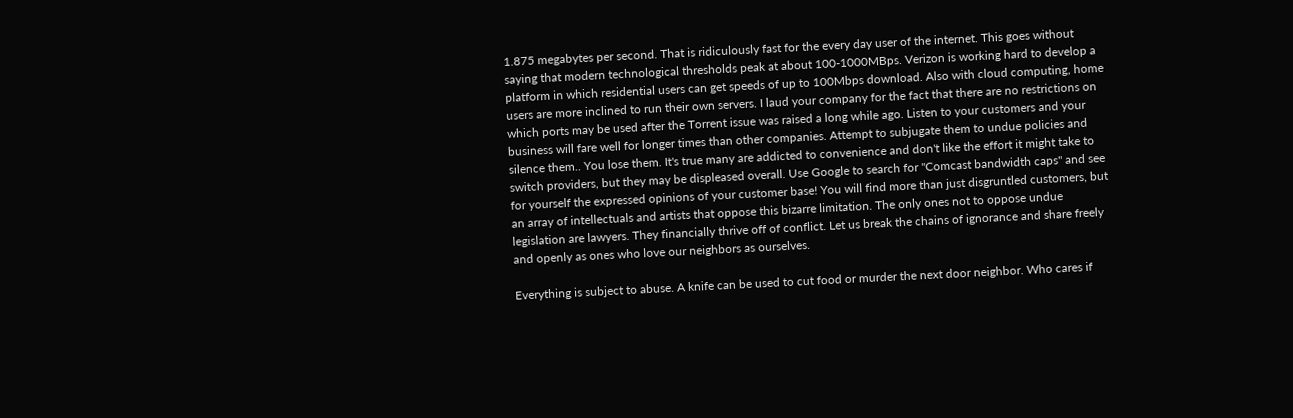1.875 megabytes per second. That is ridiculously fast for the every day user of the internet. This goes without saying that modern technological thresholds peak at about 100-1000MBps. Verizon is working hard to develop a platform in which residential users can get speeds of up to 100Mbps download. Also with cloud computing, home users are more inclined to run their own servers. I laud your company for the fact that there are no restrictions on which ports may be used after the Torrent issue was raised a long while ago. Listen to your customers and your business will fare well for longer times than other companies. Attempt to subjugate them to undue policies and silence them.. You lose them. It's true many are addicted to convenience and don't like the effort it might take to switch providers, but they may be displeased overall. Use Google to search for "Comcast bandwidth caps" and see for yourself the expressed opinions of your customer base! You will find more than just disgruntled customers, but an array of intellectuals and artists that oppose this bizarre limitation. The only ones not to oppose undue legislation are lawyers. They financially thrive off of conflict. Let us break the chains of ignorance and share freely and openly as ones who love our neighbors as ourselves.

Everything is subject to abuse. A knife can be used to cut food or murder the next door neighbor. Who cares if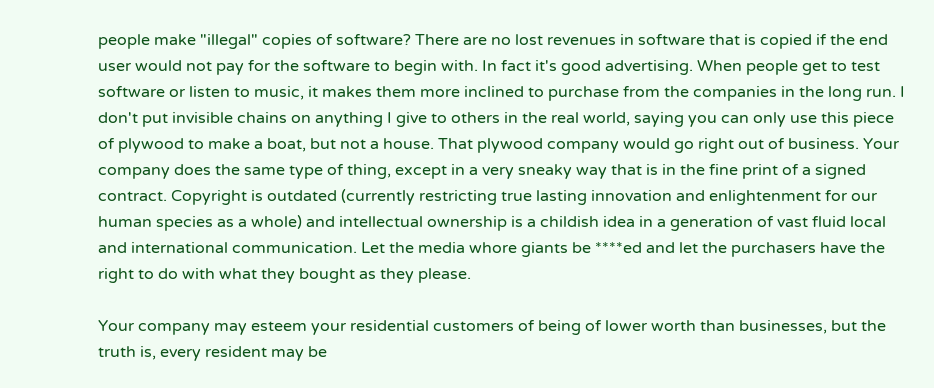people make "illegal" copies of software? There are no lost revenues in software that is copied if the end user would not pay for the software to begin with. In fact it's good advertising. When people get to test software or listen to music, it makes them more inclined to purchase from the companies in the long run. I don't put invisible chains on anything I give to others in the real world, saying you can only use this piece of plywood to make a boat, but not a house. That plywood company would go right out of business. Your company does the same type of thing, except in a very sneaky way that is in the fine print of a signed contract. Copyright is outdated (currently restricting true lasting innovation and enlightenment for our human species as a whole) and intellectual ownership is a childish idea in a generation of vast fluid local and international communication. Let the media whore giants be ****ed and let the purchasers have the right to do with what they bought as they please.

Your company may esteem your residential customers of being of lower worth than businesses, but the truth is, every resident may be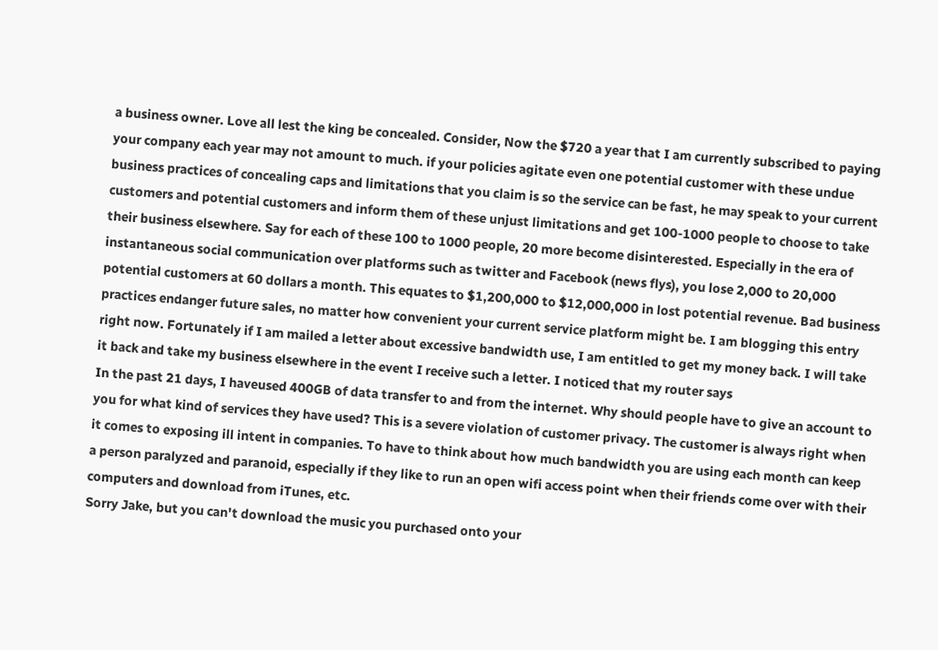a business owner. Love all lest the king be concealed. Consider, Now the $720 a year that I am currently subscribed to paying your company each year may not amount to much. if your policies agitate even one potential customer with these undue business practices of concealing caps and limitations that you claim is so the service can be fast, he may speak to your current customers and potential customers and inform them of these unjust limitations and get 100-1000 people to choose to take their business elsewhere. Say for each of these 100 to 1000 people, 20 more become disinterested. Especially in the era of instantaneous social communication over platforms such as twitter and Facebook (news flys), you lose 2,000 to 20,000 potential customers at 60 dollars a month. This equates to $1,200,000 to $12,000,000 in lost potential revenue. Bad business practices endanger future sales, no matter how convenient your current service platform might be. I am blogging this entry right now. Fortunately if I am mailed a letter about excessive bandwidth use, I am entitled to get my money back. I will take it back and take my business elsewhere in the event I receive such a letter. I noticed that my router says
In the past 21 days, I haveused 400GB of data transfer to and from the internet. Why should people have to give an account to you for what kind of services they have used? This is a severe violation of customer privacy. The customer is always right when it comes to exposing ill intent in companies. To have to think about how much bandwidth you are using each month can keep a person paralyzed and paranoid, especially if they like to run an open wifi access point when their friends come over with their computers and download from iTunes, etc.
Sorry Jake, but you can't download the music you purchased onto your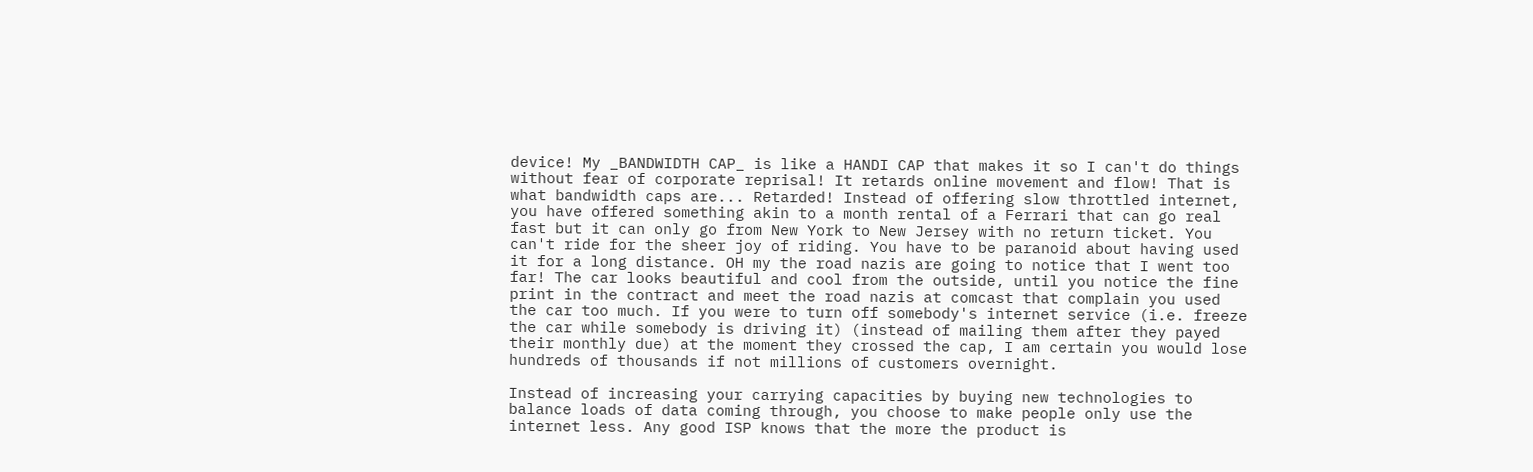device! My _BANDWIDTH CAP_ is like a HANDI CAP that makes it so I can't do things without fear of corporate reprisal! It retards online movement and flow! That is what bandwidth caps are... Retarded! Instead of offering slow throttled internet, you have offered something akin to a month rental of a Ferrari that can go real fast but it can only go from New York to New Jersey with no return ticket. You can't ride for the sheer joy of riding. You have to be paranoid about having used it for a long distance. OH my the road nazis are going to notice that I went too far! The car looks beautiful and cool from the outside, until you notice the fine print in the contract and meet the road nazis at comcast that complain you used the car too much. If you were to turn off somebody's internet service (i.e. freeze the car while somebody is driving it) (instead of mailing them after they payed their monthly due) at the moment they crossed the cap, I am certain you would lose hundreds of thousands if not millions of customers overnight.

Instead of increasing your carrying capacities by buying new technologies to balance loads of data coming through, you choose to make people only use the internet less. Any good ISP knows that the more the product is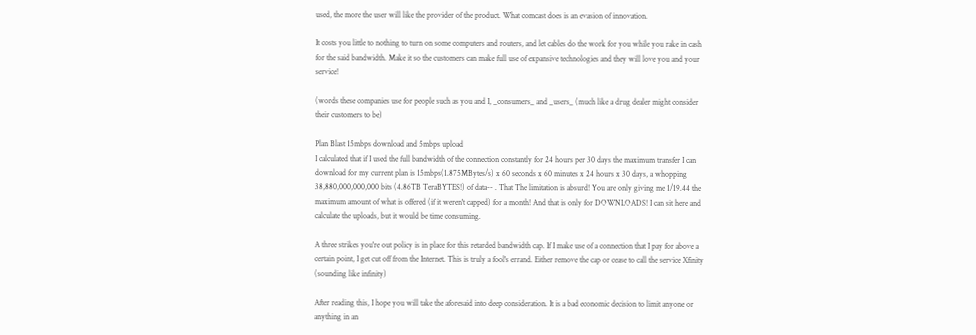used, the more the user will like the provider of the product. What comcast does is an evasion of innovation.

It costs you little to nothing to turn on some computers and routers, and let cables do the work for you while you rake in cash for the said bandwidth. Make it so the customers can make full use of expansive technologies and they will love you and your service!

(words these companies use for people such as you and I, _consumers_ and _users_ (much like a drug dealer might consider their customers to be)

Plan Blast 15mbps download and 5mbps upload
I calculated that if I used the full bandwidth of the connection constantly for 24 hours per 30 days the maximum transfer I can download for my current plan is 15mbps(1.875MBytes/s) x 60 seconds x 60 minutes x 24 hours x 30 days, a whopping 38,880,000,000,000 bits (4.86TB TeraBYTES!) of data-- . That The limitation is absurd! You are only giving me 1/19.44 the maximum amount of what is offered (if it weren't capped) for a month! And that is only for DOWNLOADS! I can sit here and calculate the uploads, but it would be time consuming.

A three strikes you're out policy is in place for this retarded bandwidth cap. If I make use of a connection that I pay for above a certain point, I get cut off from the Internet. This is truly a fool's errand. Either remove the cap or cease to call the service Xfinity (sounding like infinity)

After reading this, I hope you will take the aforesaid into deep consideration. It is a bad economic decision to limit anyone or anything in an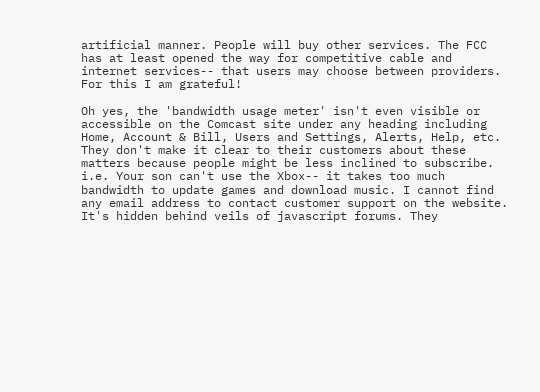artificial manner. People will buy other services. The FCC has at least opened the way for competitive cable and internet services-- that users may choose between providers. For this I am grateful!

Oh yes, the 'bandwidth usage meter' isn't even visible or accessible on the Comcast site under any heading including Home, Account & Bill, Users and Settings, Alerts, Help, etc. They don't make it clear to their customers about these matters because people might be less inclined to subscribe. i.e. Your son can't use the Xbox-- it takes too much bandwidth to update games and download music. I cannot find any email address to contact customer support on the website. It's hidden behind veils of javascript forums. They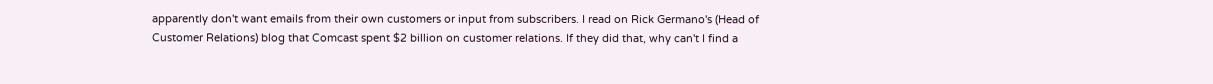apparently don't want emails from their own customers or input from subscribers. I read on Rick Germano's (Head of Customer Relations) blog that Comcast spent $2 billion on customer relations. If they did that, why can't I find a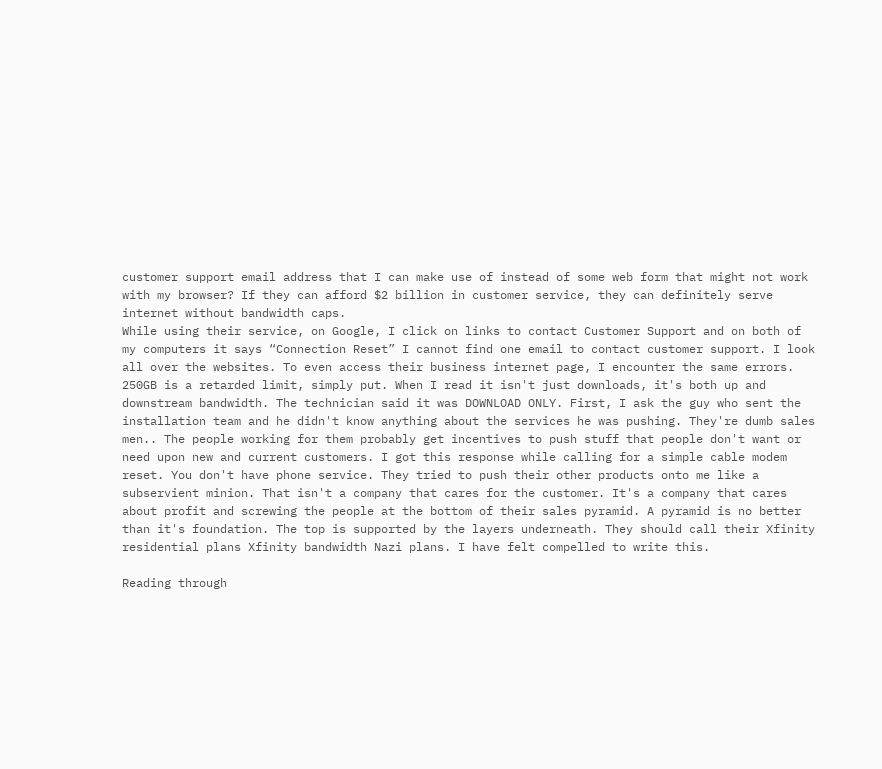customer support email address that I can make use of instead of some web form that might not work with my browser? If they can afford $2 billion in customer service, they can definitely serve internet without bandwidth caps.
While using their service, on Google, I click on links to contact Customer Support and on both of my computers it says “Connection Reset” I cannot find one email to contact customer support. I look all over the websites. To even access their business internet page, I encounter the same errors. 250GB is a retarded limit, simply put. When I read it isn't just downloads, it's both up and downstream bandwidth. The technician said it was DOWNLOAD ONLY. First, I ask the guy who sent the installation team and he didn't know anything about the services he was pushing. They're dumb sales men.. The people working for them probably get incentives to push stuff that people don't want or need upon new and current customers. I got this response while calling for a simple cable modem reset. You don't have phone service. They tried to push their other products onto me like a subservient minion. That isn't a company that cares for the customer. It's a company that cares about profit and screwing the people at the bottom of their sales pyramid. A pyramid is no better than it's foundation. The top is supported by the layers underneath. They should call their Xfinity residential plans Xfinity bandwidth Nazi plans. I have felt compelled to write this.

Reading through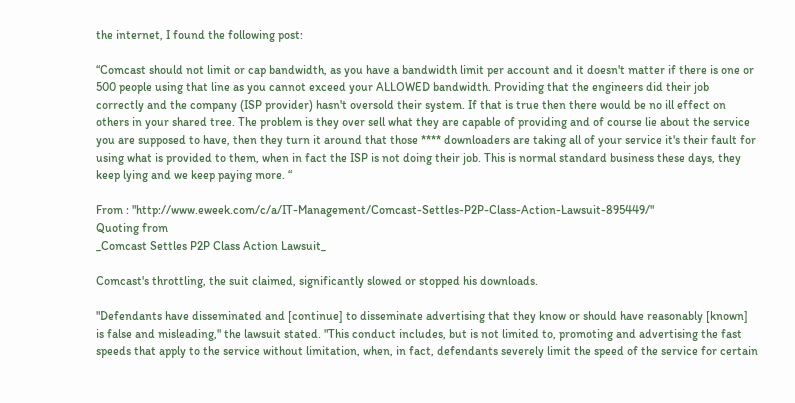the internet, I found the following post:

“Comcast should not limit or cap bandwidth, as you have a bandwidth limit per account and it doesn't matter if there is one or 500 people using that line as you cannot exceed your ALLOWED bandwidth. Providing that the engineers did their job correctly and the company (ISP provider) hasn't oversold their system. If that is true then there would be no ill effect on others in your shared tree. The problem is they over sell what they are capable of providing and of course lie about the service you are supposed to have, then they turn it around that those **** downloaders are taking all of your service it's their fault for using what is provided to them, when in fact the ISP is not doing their job. This is normal standard business these days, they keep lying and we keep paying more. “

From : "http://www.eweek.com/c/a/IT-Management/Comcast-Settles-P2P-Class-Action-Lawsuit-895449/"
Quoting from
_Comcast Settles P2P Class Action Lawsuit_

Comcast's throttling, the suit claimed, significantly slowed or stopped his downloads.

"Defendants have disseminated and [continue] to disseminate advertising that they know or should have reasonably [known] is false and misleading," the lawsuit stated. "This conduct includes, but is not limited to, promoting and advertising the fast speeds that apply to the service without limitation, when, in fact, defendants severely limit the speed of the service for certain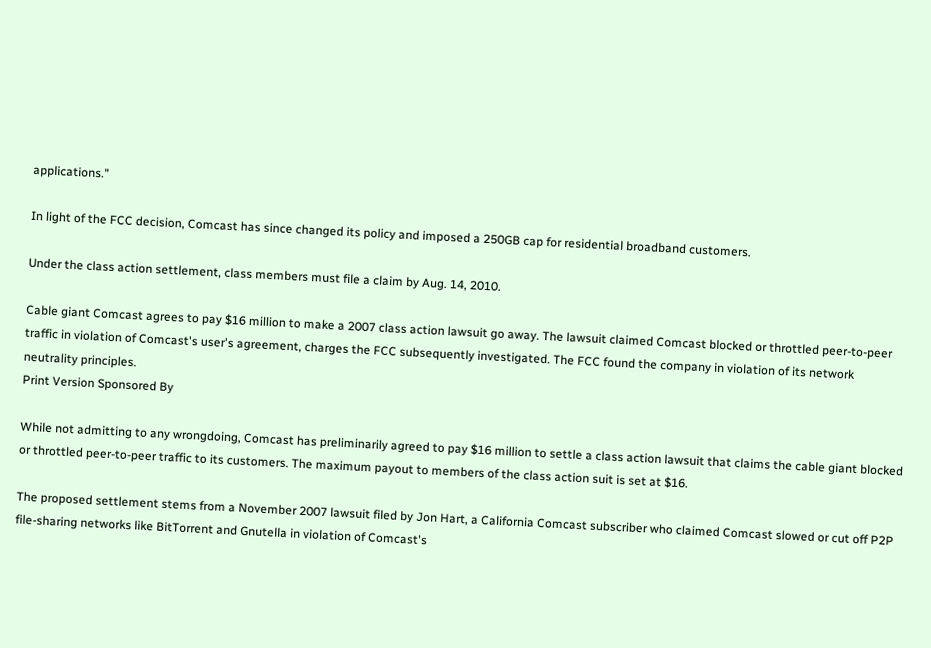applications."

In light of the FCC decision, Comcast has since changed its policy and imposed a 250GB cap for residential broadband customers.

Under the class action settlement, class members must file a claim by Aug. 14, 2010.

Cable giant Comcast agrees to pay $16 million to make a 2007 class action lawsuit go away. The lawsuit claimed Comcast blocked or throttled peer-to-peer traffic in violation of Comcast's user's agreement, charges the FCC subsequently investigated. The FCC found the company in violation of its network neutrality principles.
Print Version Sponsored By

While not admitting to any wrongdoing, Comcast has preliminarily agreed to pay $16 million to settle a class action lawsuit that claims the cable giant blocked or throttled peer-to-peer traffic to its customers. The maximum payout to members of the class action suit is set at $16.

The proposed settlement stems from a November 2007 lawsuit filed by Jon Hart, a California Comcast subscriber who claimed Comcast slowed or cut off P2P file-sharing networks like BitTorrent and Gnutella in violation of Comcast's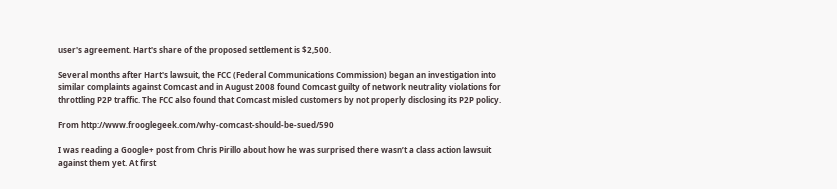user's agreement. Hart's share of the proposed settlement is $2,500.

Several months after Hart's lawsuit, the FCC (Federal Communications Commission) began an investigation into similar complaints against Comcast and in August 2008 found Comcast guilty of network neutrality violations for throttling P2P traffic. The FCC also found that Comcast misled customers by not properly disclosing its P2P policy.

From http://www.frooglegeek.com/why-comcast-should-be-sued/590

I was reading a Google+ post from Chris Pirillo about how he was surprised there wasn’t a class action lawsuit against them yet. At first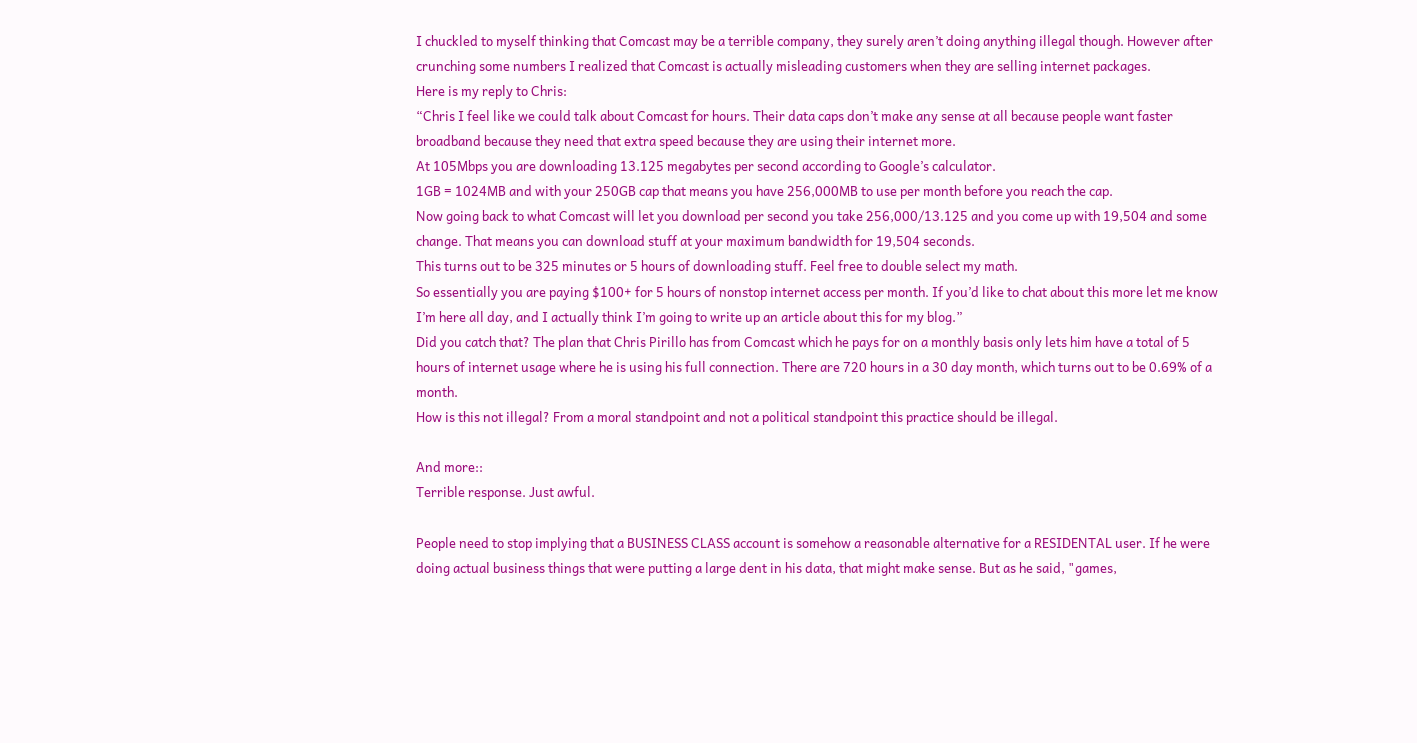I chuckled to myself thinking that Comcast may be a terrible company, they surely aren’t doing anything illegal though. However after crunching some numbers I realized that Comcast is actually misleading customers when they are selling internet packages.
Here is my reply to Chris:
“Chris I feel like we could talk about Comcast for hours. Their data caps don’t make any sense at all because people want faster broadband because they need that extra speed because they are using their internet more.
At 105Mbps you are downloading 13.125 megabytes per second according to Google’s calculator.
1GB = 1024MB and with your 250GB cap that means you have 256,000MB to use per month before you reach the cap.
Now going back to what Comcast will let you download per second you take 256,000/13.125 and you come up with 19,504 and some change. That means you can download stuff at your maximum bandwidth for 19,504 seconds.
This turns out to be 325 minutes or 5 hours of downloading stuff. Feel free to double select my math.
So essentially you are paying $100+ for 5 hours of nonstop internet access per month. If you’d like to chat about this more let me know I’m here all day, and I actually think I’m going to write up an article about this for my blog.”
Did you catch that? The plan that Chris Pirillo has from Comcast which he pays for on a monthly basis only lets him have a total of 5 hours of internet usage where he is using his full connection. There are 720 hours in a 30 day month, which turns out to be 0.69% of a month.
How is this not illegal? From a moral standpoint and not a political standpoint this practice should be illegal.

And more::
Terrible response. Just awful.

People need to stop implying that a BUSINESS CLASS account is somehow a reasonable alternative for a RESIDENTAL user. If he were doing actual business things that were putting a large dent in his data, that might make sense. But as he said, "games,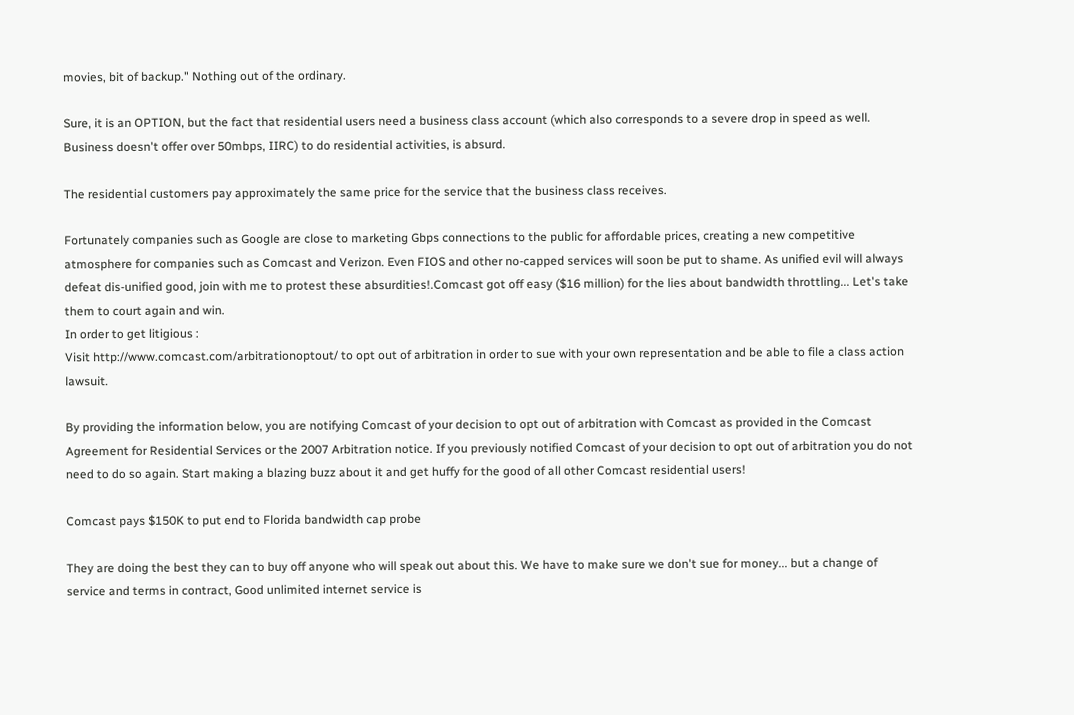movies, bit of backup." Nothing out of the ordinary.

Sure, it is an OPTION, but the fact that residential users need a business class account (which also corresponds to a severe drop in speed as well. Business doesn't offer over 50mbps, IIRC) to do residential activities, is absurd.

The residential customers pay approximately the same price for the service that the business class receives.

Fortunately companies such as Google are close to marketing Gbps connections to the public for affordable prices, creating a new competitive atmosphere for companies such as Comcast and Verizon. Even FIOS and other no-capped services will soon be put to shame. As unified evil will always defeat dis-unified good, join with me to protest these absurdities!.Comcast got off easy ($16 million) for the lies about bandwidth throttling... Let's take them to court again and win.
In order to get litigious :
Visit http://www.comcast.com/arbitrationoptout/ to opt out of arbitration in order to sue with your own representation and be able to file a class action lawsuit.

By providing the information below, you are notifying Comcast of your decision to opt out of arbitration with Comcast as provided in the Comcast Agreement for Residential Services or the 2007 Arbitration notice. If you previously notified Comcast of your decision to opt out of arbitration you do not need to do so again. Start making a blazing buzz about it and get huffy for the good of all other Comcast residential users!

Comcast pays $150K to put end to Florida bandwidth cap probe

They are doing the best they can to buy off anyone who will speak out about this. We have to make sure we don't sue for money... but a change of service and terms in contract, Good unlimited internet service is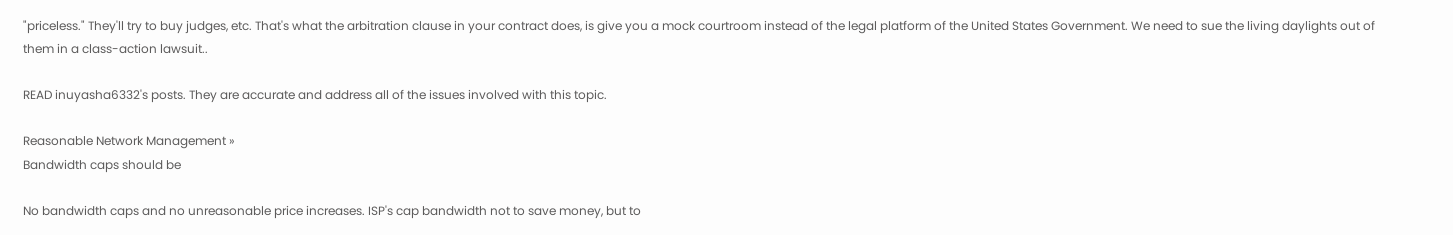"priceless." They'll try to buy judges, etc. That's what the arbitration clause in your contract does, is give you a mock courtroom instead of the legal platform of the United States Government. We need to sue the living daylights out of them in a class-action lawsuit..

READ inuyasha6332's posts. They are accurate and address all of the issues involved with this topic.

Reasonable Network Management »
Bandwidth caps should be

No bandwidth caps and no unreasonable price increases. ISP's cap bandwidth not to save money, but to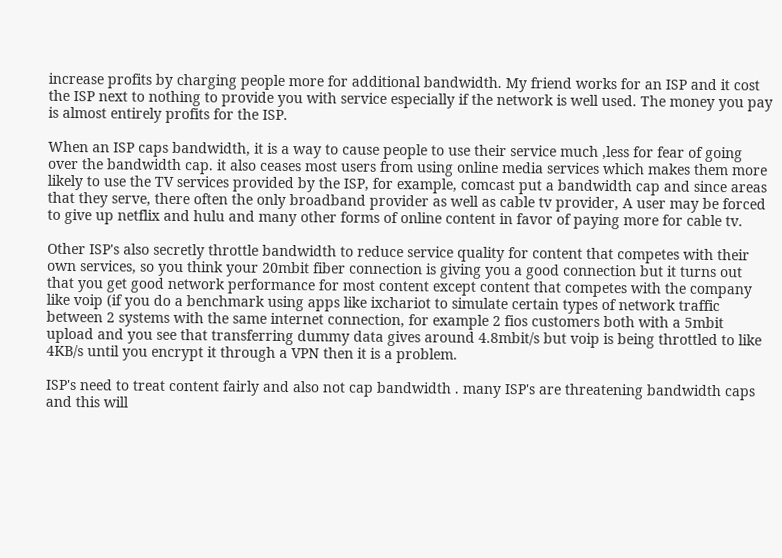increase profits by charging people more for additional bandwidth. My friend works for an ISP and it cost the ISP next to nothing to provide you with service especially if the network is well used. The money you pay is almost entirely profits for the ISP.

When an ISP caps bandwidth, it is a way to cause people to use their service much ,less for fear of going over the bandwidth cap. it also ceases most users from using online media services which makes them more likely to use the TV services provided by the ISP, for example, comcast put a bandwidth cap and since areas that they serve, there often the only broadband provider as well as cable tv provider, A user may be forced to give up netflix and hulu and many other forms of online content in favor of paying more for cable tv.

Other ISP's also secretly throttle bandwidth to reduce service quality for content that competes with their own services, so you think your 20mbit fiber connection is giving you a good connection but it turns out that you get good network performance for most content except content that competes with the company like voip (if you do a benchmark using apps like ixchariot to simulate certain types of network traffic between 2 systems with the same internet connection, for example 2 fios customers both with a 5mbit upload and you see that transferring dummy data gives around 4.8mbit/s but voip is being throttled to like 4KB/s until you encrypt it through a VPN then it is a problem.

ISP's need to treat content fairly and also not cap bandwidth . many ISP's are threatening bandwidth caps and this will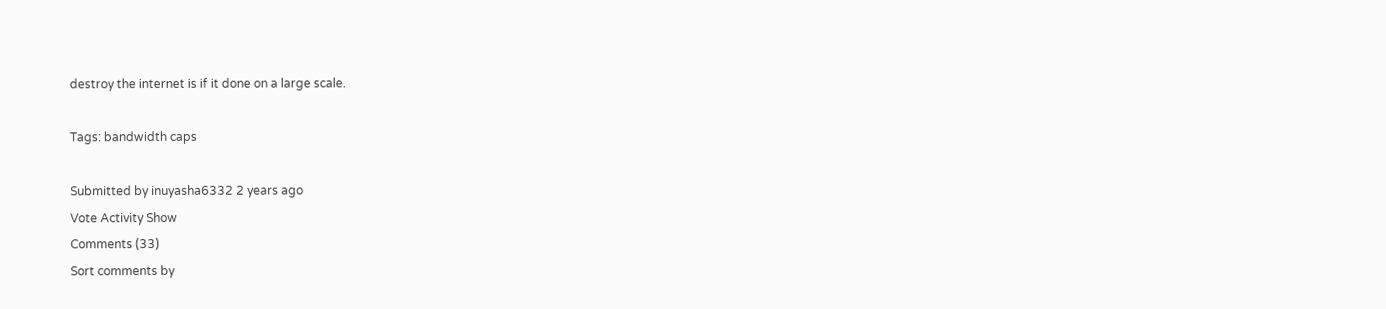destroy the internet is if it done on a large scale.

Tags: bandwidth caps

Submitted by inuyasha6332 2 years ago
Vote Activity Show
Comments (33)
Sort comments by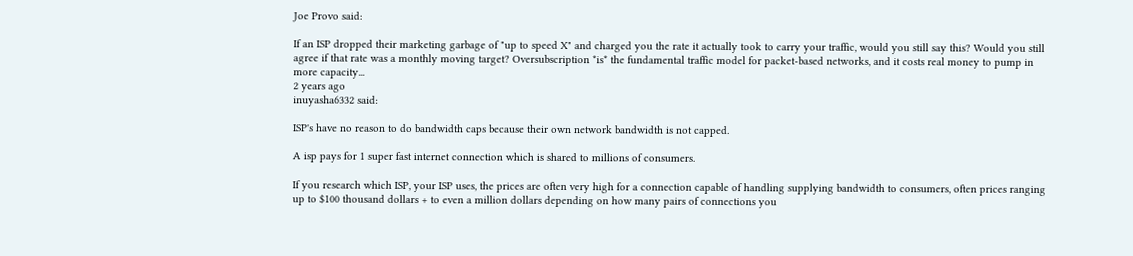Joe Provo said:

If an ISP dropped their marketing garbage of "up to speed X" and charged you the rate it actually took to carry your traffic, would you still say this? Would you still agree if that rate was a monthly moving target? Oversubscription *is* the fundamental traffic model for packet-based networks, and it costs real money to pump in more capacity...
2 years ago
inuyasha6332 said:

ISP's have no reason to do bandwidth caps because their own network bandwidth is not capped.

A isp pays for 1 super fast internet connection which is shared to millions of consumers.

If you research which ISP, your ISP uses, the prices are often very high for a connection capable of handling supplying bandwidth to consumers, often prices ranging up to $100 thousand dollars + to even a million dollars depending on how many pairs of connections you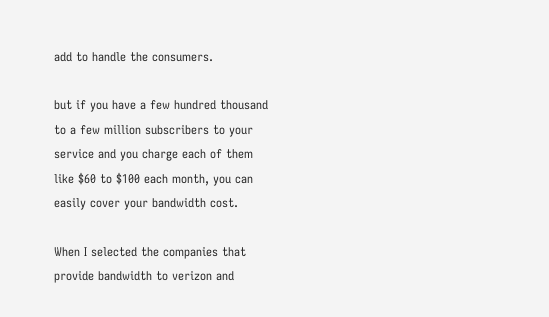add to handle the consumers.

but if you have a few hundred thousand to a few million subscribers to your service and you charge each of them like $60 to $100 each month, you can easily cover your bandwidth cost.

When I selected the companies that provide bandwidth to verizon and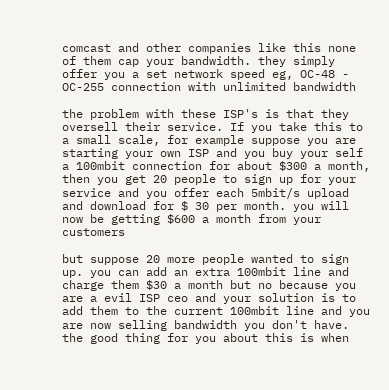comcast and other companies like this none of them cap your bandwidth. they simply offer you a set network speed eg, OC-48 - OC-255 connection with unlimited bandwidth

the problem with these ISP's is that they oversell their service. If you take this to a small scale, for example suppose you are starting your own ISP and you buy your self a 100mbit connection for about $300 a month, then you get 20 people to sign up for your service and you offer each 5mbit/s upload and download for $ 30 per month. you will now be getting $600 a month from your customers

but suppose 20 more people wanted to sign up. you can add an extra 100mbit line and charge them $30 a month but no because you are a evil ISP ceo and your solution is to add them to the current 100mbit line and you are now selling bandwidth you don't have. the good thing for you about this is when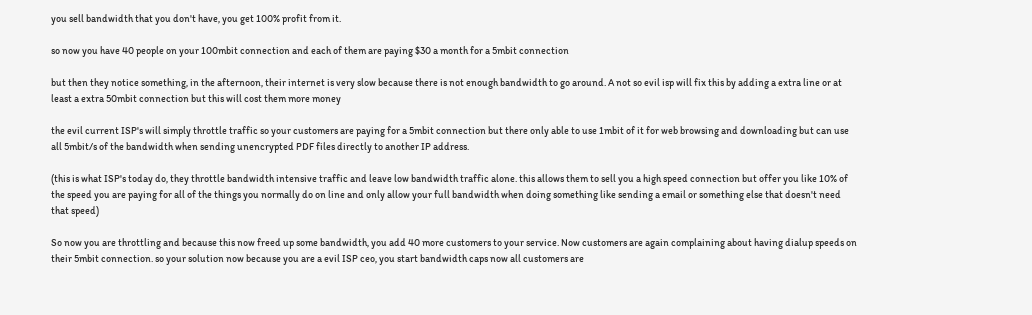you sell bandwidth that you don't have, you get 100% profit from it.

so now you have 40 people on your 100mbit connection and each of them are paying $30 a month for a 5mbit connection

but then they notice something, in the afternoon, their internet is very slow because there is not enough bandwidth to go around. A not so evil isp will fix this by adding a extra line or at least a extra 50mbit connection but this will cost them more money

the evil current ISP's will simply throttle traffic so your customers are paying for a 5mbit connection but there only able to use 1mbit of it for web browsing and downloading but can use all 5mbit/s of the bandwidth when sending unencrypted PDF files directly to another IP address.

(this is what ISP's today do, they throttle bandwidth intensive traffic and leave low bandwidth traffic alone. this allows them to sell you a high speed connection but offer you like 10% of the speed you are paying for all of the things you normally do on line and only allow your full bandwidth when doing something like sending a email or something else that doesn't need that speed)

So now you are throttling and because this now freed up some bandwidth, you add 40 more customers to your service. Now customers are again complaining about having dialup speeds on their 5mbit connection. so your solution now because you are a evil ISP ceo, you start bandwidth caps now all customers are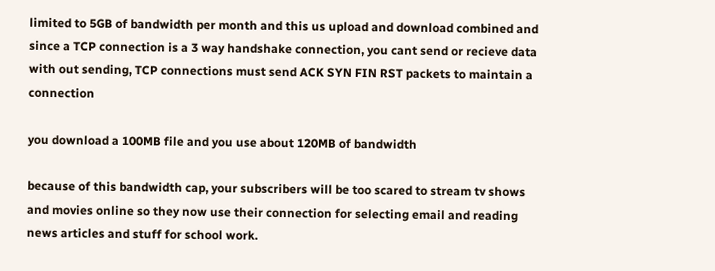limited to 5GB of bandwidth per month and this us upload and download combined and since a TCP connection is a 3 way handshake connection, you cant send or recieve data with out sending, TCP connections must send ACK SYN FIN RST packets to maintain a connection

you download a 100MB file and you use about 120MB of bandwidth

because of this bandwidth cap, your subscribers will be too scared to stream tv shows and movies online so they now use their connection for selecting email and reading news articles and stuff for school work.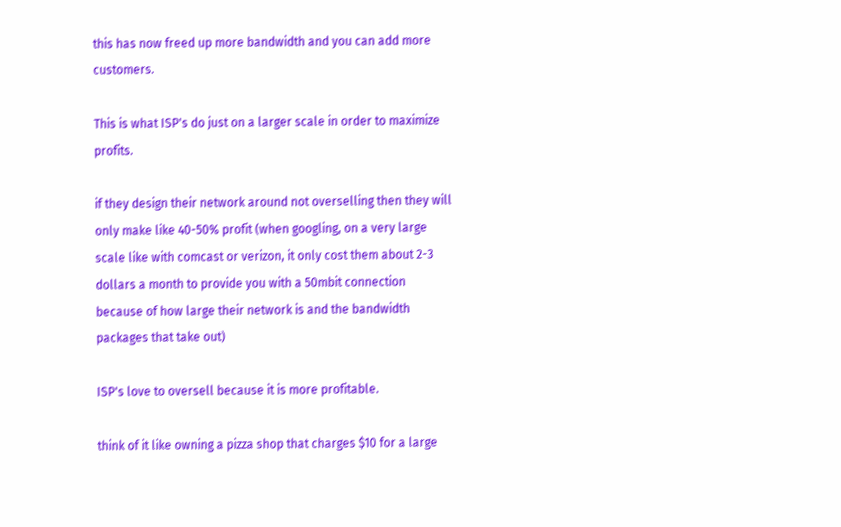this has now freed up more bandwidth and you can add more customers.

This is what ISP's do just on a larger scale in order to maximize profits.

if they design their network around not overselling then they will only make like 40-50% profit (when googling, on a very large scale like with comcast or verizon, it only cost them about 2-3 dollars a month to provide you with a 50mbit connection because of how large their network is and the bandwidth packages that take out)

ISP's love to oversell because it is more profitable.

think of it like owning a pizza shop that charges $10 for a large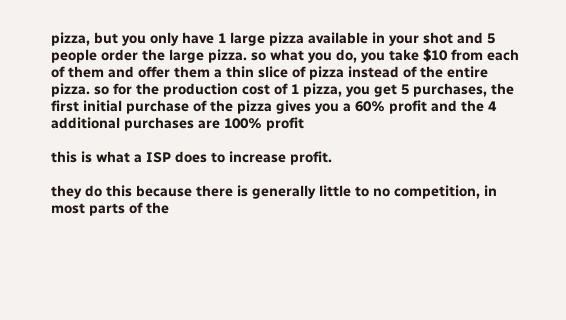pizza, but you only have 1 large pizza available in your shot and 5 people order the large pizza. so what you do, you take $10 from each of them and offer them a thin slice of pizza instead of the entire pizza. so for the production cost of 1 pizza, you get 5 purchases, the first initial purchase of the pizza gives you a 60% profit and the 4 additional purchases are 100% profit

this is what a ISP does to increase profit.

they do this because there is generally little to no competition, in most parts of the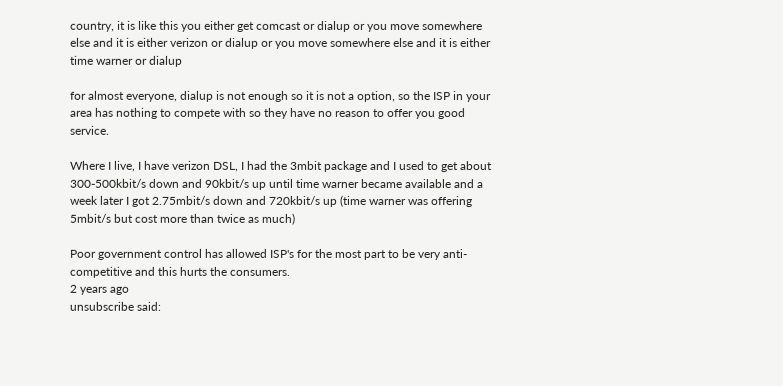country, it is like this you either get comcast or dialup or you move somewhere else and it is either verizon or dialup or you move somewhere else and it is either time warner or dialup

for almost everyone, dialup is not enough so it is not a option, so the ISP in your area has nothing to compete with so they have no reason to offer you good service.

Where I live, I have verizon DSL, I had the 3mbit package and I used to get about 300-500kbit/s down and 90kbit/s up until time warner became available and a week later I got 2.75mbit/s down and 720kbit/s up (time warner was offering 5mbit/s but cost more than twice as much)

Poor government control has allowed ISP's for the most part to be very anti-competitive and this hurts the consumers.
2 years ago
unsubscribe said: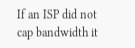If an ISP did not cap bandwidth it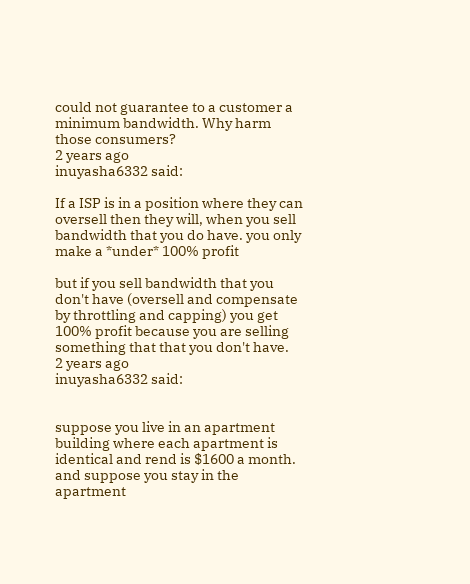could not guarantee to a customer a minimum bandwidth. Why harm those consumers?
2 years ago
inuyasha6332 said:

If a ISP is in a position where they can oversell then they will, when you sell bandwidth that you do have. you only make a *under* 100% profit

but if you sell bandwidth that you don't have (oversell and compensate by throttling and capping) you get 100% profit because you are selling something that that you don't have.
2 years ago
inuyasha6332 said:


suppose you live in an apartment building where each apartment is identical and rend is $1600 a month. and suppose you stay in the apartment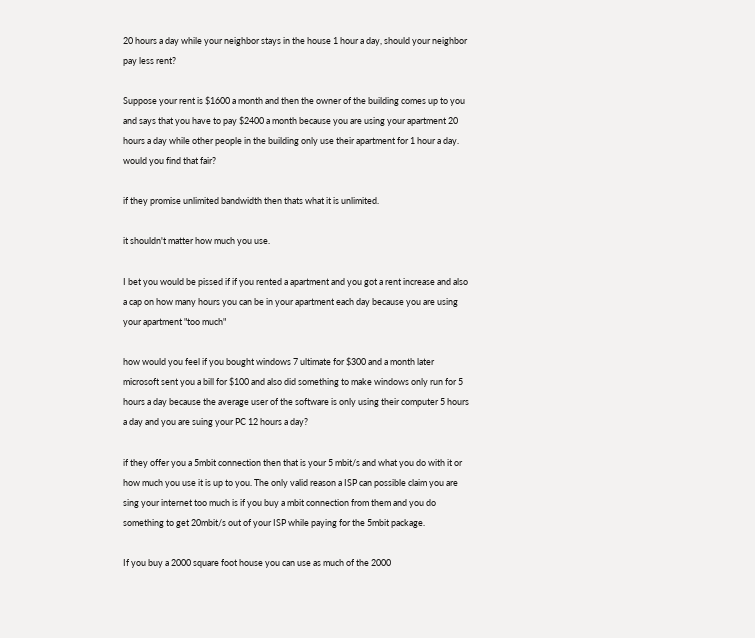20 hours a day while your neighbor stays in the house 1 hour a day, should your neighbor pay less rent?

Suppose your rent is $1600 a month and then the owner of the building comes up to you and says that you have to pay $2400 a month because you are using your apartment 20 hours a day while other people in the building only use their apartment for 1 hour a day. would you find that fair?

if they promise unlimited bandwidth then thats what it is unlimited.

it shouldn't matter how much you use.

I bet you would be pissed if if you rented a apartment and you got a rent increase and also a cap on how many hours you can be in your apartment each day because you are using your apartment "too much"

how would you feel if you bought windows 7 ultimate for $300 and a month later microsoft sent you a bill for $100 and also did something to make windows only run for 5 hours a day because the average user of the software is only using their computer 5 hours a day and you are suing your PC 12 hours a day?

if they offer you a 5mbit connection then that is your 5 mbit/s and what you do with it or how much you use it is up to you. The only valid reason a ISP can possible claim you are sing your internet too much is if you buy a mbit connection from them and you do something to get 20mbit/s out of your ISP while paying for the 5mbit package.

If you buy a 2000 square foot house you can use as much of the 2000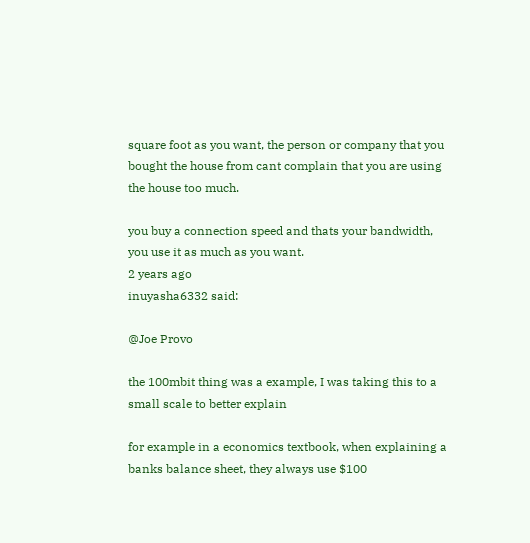square foot as you want, the person or company that you bought the house from cant complain that you are using the house too much.

you buy a connection speed and thats your bandwidth, you use it as much as you want.
2 years ago
inuyasha6332 said:

@Joe Provo

the 100mbit thing was a example, I was taking this to a small scale to better explain

for example in a economics textbook, when explaining a banks balance sheet, they always use $100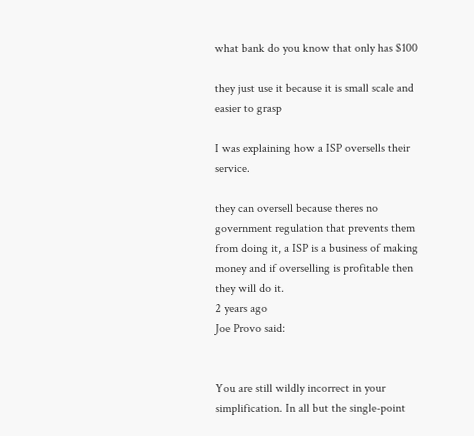what bank do you know that only has $100

they just use it because it is small scale and easier to grasp

I was explaining how a ISP oversells their service.

they can oversell because theres no government regulation that prevents them from doing it, a ISP is a business of making money and if overselling is profitable then they will do it.
2 years ago
Joe Provo said:


You are still wildly incorrect in your simplification. In all but the single-point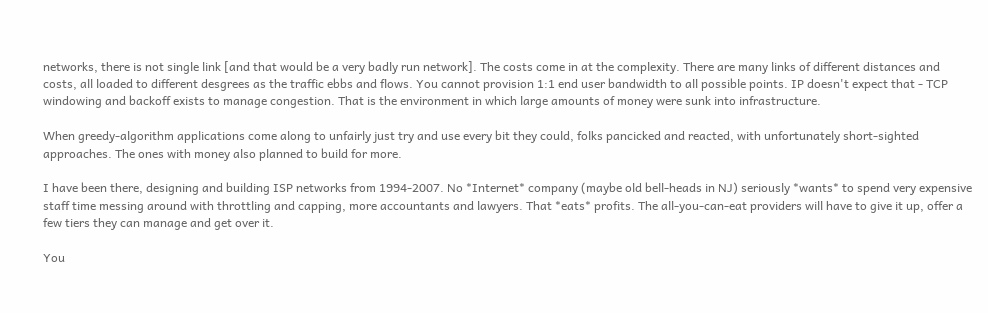networks, there is not single link [and that would be a very badly run network]. The costs come in at the complexity. There are many links of different distances and costs, all loaded to different desgrees as the traffic ebbs and flows. You cannot provision 1:1 end user bandwidth to all possible points. IP doesn't expect that - TCP windowing and backoff exists to manage congestion. That is the environment in which large amounts of money were sunk into infrastructure.

When greedy-algorithm applications come along to unfairly just try and use every bit they could, folks pancicked and reacted, with unfortunately short-sighted approaches. The ones with money also planned to build for more.

I have been there, designing and building ISP networks from 1994-2007. No *Internet* company (maybe old bell-heads in NJ) seriously *wants* to spend very expensive staff time messing around with throttling and capping, more accountants and lawyers. That *eats* profits. The all-you-can-eat providers will have to give it up, offer a few tiers they can manage and get over it.

You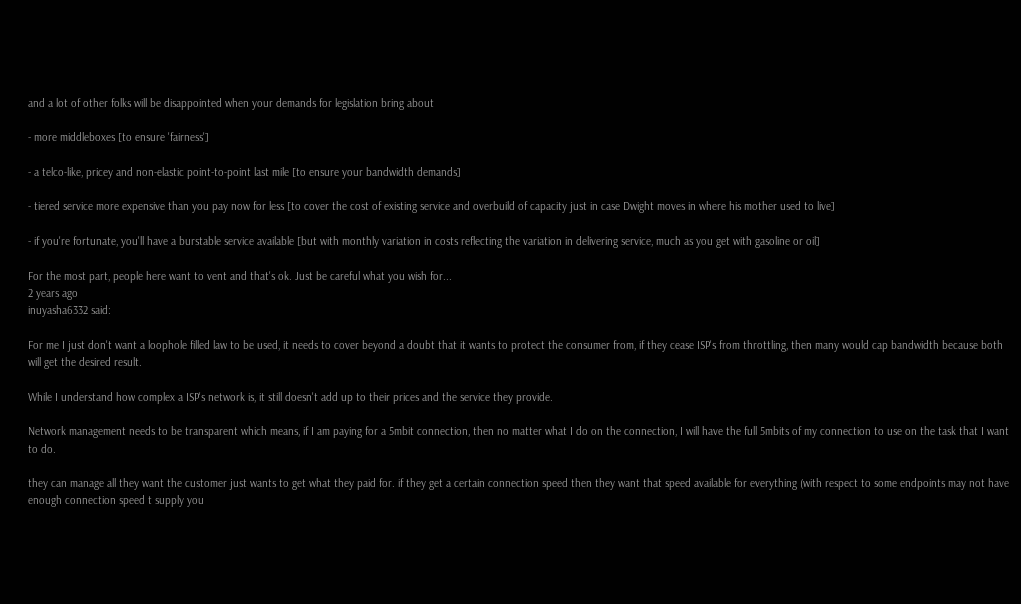and a lot of other folks will be disappointed when your demands for legislation bring about

- more middleboxes [to ensure 'fairness']

- a telco-like, pricey and non-elastic point-to-point last mile [to ensure your bandwidth demands]

- tiered service more expensive than you pay now for less [to cover the cost of existing service and overbuild of capacity just in case Dwight moves in where his mother used to live]

- if you're fortunate, you'll have a burstable service available [but with monthly variation in costs reflecting the variation in delivering service, much as you get with gasoline or oil]

For the most part, people here want to vent and that's ok. Just be careful what you wish for...
2 years ago
inuyasha6332 said:

For me I just don't want a loophole filled law to be used, it needs to cover beyond a doubt that it wants to protect the consumer from, if they cease ISP's from throttling, then many would cap bandwidth because both will get the desired result.

While I understand how complex a ISP's network is, it still doesn't add up to their prices and the service they provide.

Network management needs to be transparent which means, if I am paying for a 5mbit connection, then no matter what I do on the connection, I will have the full 5mbits of my connection to use on the task that I want to do.

they can manage all they want the customer just wants to get what they paid for. if they get a certain connection speed then they want that speed available for everything (with respect to some endpoints may not have enough connection speed t supply you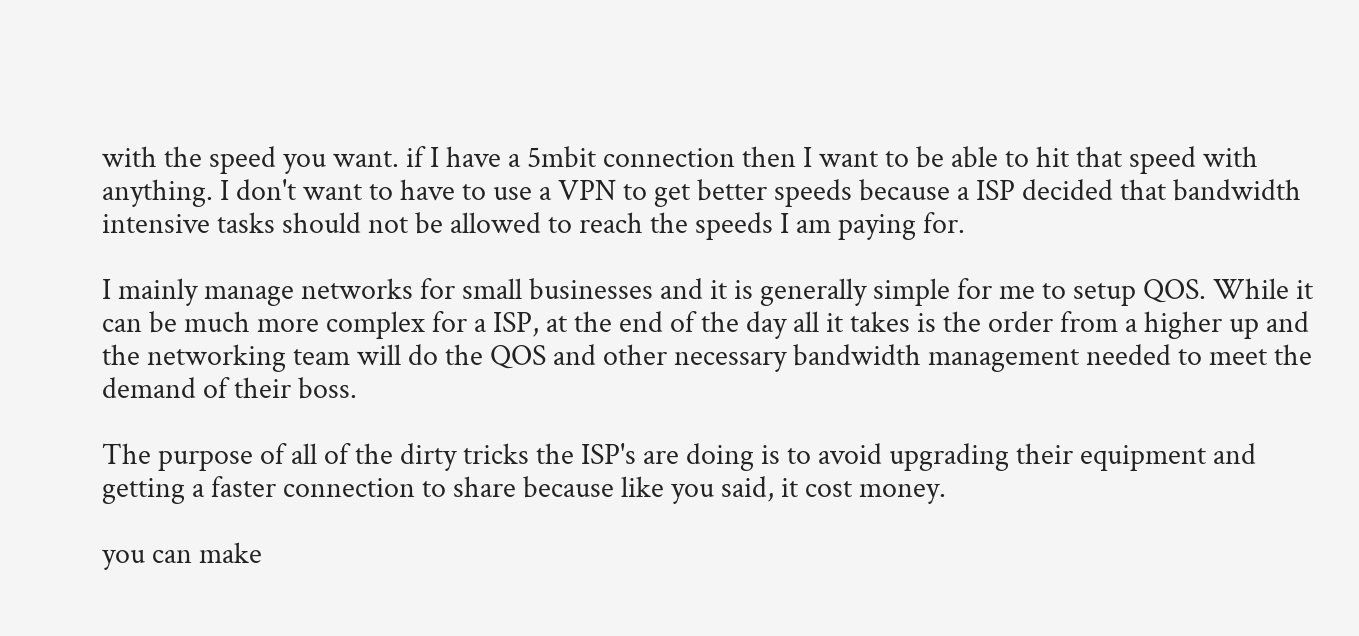with the speed you want. if I have a 5mbit connection then I want to be able to hit that speed with anything. I don't want to have to use a VPN to get better speeds because a ISP decided that bandwidth intensive tasks should not be allowed to reach the speeds I am paying for.

I mainly manage networks for small businesses and it is generally simple for me to setup QOS. While it can be much more complex for a ISP, at the end of the day all it takes is the order from a higher up and the networking team will do the QOS and other necessary bandwidth management needed to meet the demand of their boss.

The purpose of all of the dirty tricks the ISP's are doing is to avoid upgrading their equipment and getting a faster connection to share because like you said, it cost money.

you can make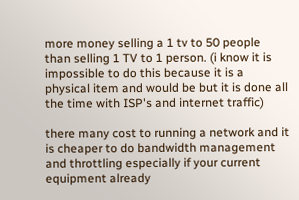more money selling a 1 tv to 50 people than selling 1 TV to 1 person. (i know it is impossible to do this because it is a physical item and would be but it is done all the time with ISP's and internet traffic)

there many cost to running a network and it is cheaper to do bandwidth management and throttling especially if your current equipment already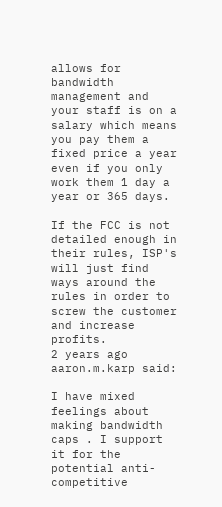allows for bandwidth management and your staff is on a salary which means you pay them a fixed price a year even if you only work them 1 day a year or 365 days.

If the FCC is not detailed enough in their rules, ISP's will just find ways around the rules in order to screw the customer and increase profits.
2 years ago
aaron.m.karp said:

I have mixed feelings about making bandwidth caps . I support it for the potential anti-competitive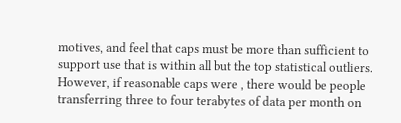motives, and feel that caps must be more than sufficient to support use that is within all but the top statistical outliers. However, if reasonable caps were , there would be people transferring three to four terabytes of data per month on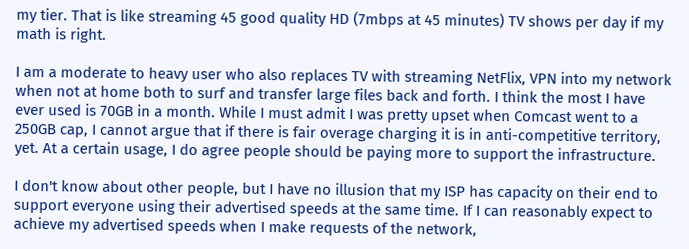my tier. That is like streaming 45 good quality HD (7mbps at 45 minutes) TV shows per day if my math is right.

I am a moderate to heavy user who also replaces TV with streaming NetFlix, VPN into my network when not at home both to surf and transfer large files back and forth. I think the most I have ever used is 70GB in a month. While I must admit I was pretty upset when Comcast went to a 250GB cap, I cannot argue that if there is fair overage charging it is in anti-competitive territory, yet. At a certain usage, I do agree people should be paying more to support the infrastructure.

I don't know about other people, but I have no illusion that my ISP has capacity on their end to support everyone using their advertised speeds at the same time. If I can reasonably expect to achieve my advertised speeds when I make requests of the network,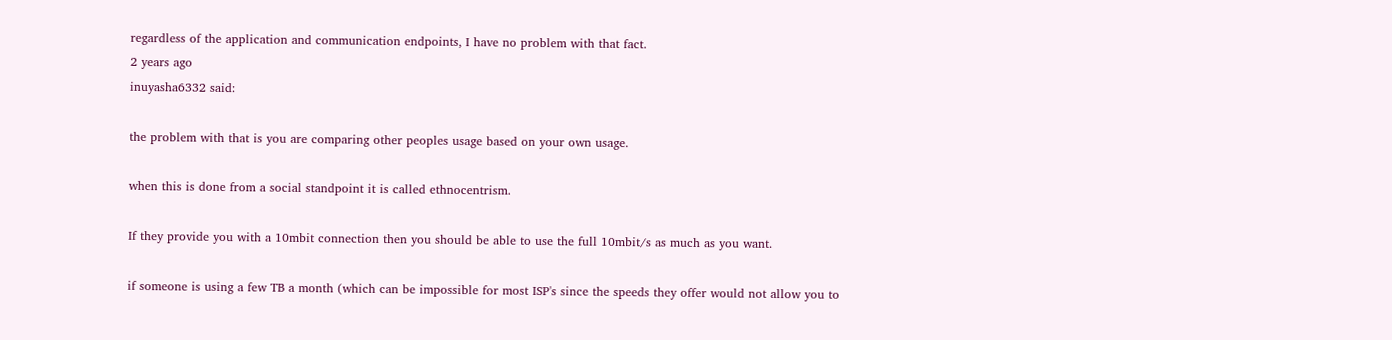regardless of the application and communication endpoints, I have no problem with that fact.
2 years ago
inuyasha6332 said:

the problem with that is you are comparing other peoples usage based on your own usage.

when this is done from a social standpoint it is called ethnocentrism.

If they provide you with a 10mbit connection then you should be able to use the full 10mbit/s as much as you want.

if someone is using a few TB a month (which can be impossible for most ISP's since the speeds they offer would not allow you to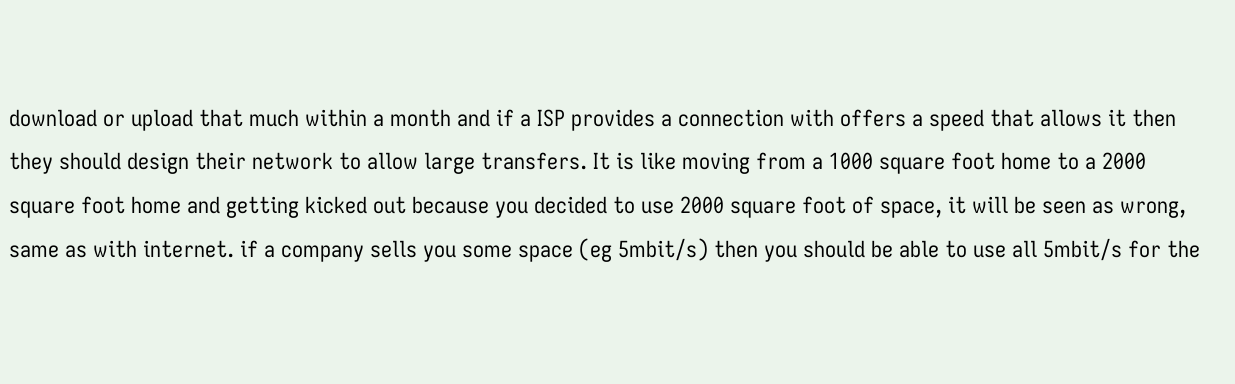download or upload that much within a month and if a ISP provides a connection with offers a speed that allows it then they should design their network to allow large transfers. It is like moving from a 1000 square foot home to a 2000 square foot home and getting kicked out because you decided to use 2000 square foot of space, it will be seen as wrong, same as with internet. if a company sells you some space (eg 5mbit/s) then you should be able to use all 5mbit/s for the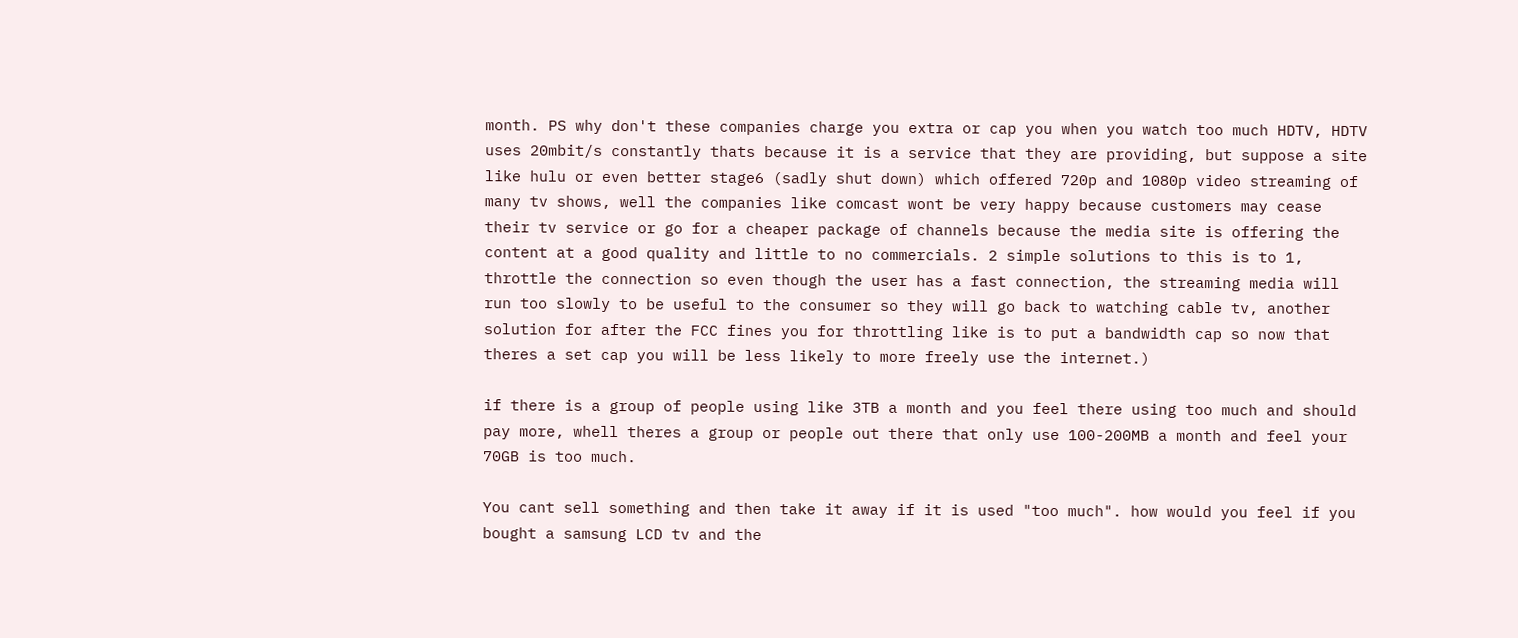month. PS why don't these companies charge you extra or cap you when you watch too much HDTV, HDTV uses 20mbit/s constantly thats because it is a service that they are providing, but suppose a site like hulu or even better stage6 (sadly shut down) which offered 720p and 1080p video streaming of many tv shows, well the companies like comcast wont be very happy because customers may cease their tv service or go for a cheaper package of channels because the media site is offering the content at a good quality and little to no commercials. 2 simple solutions to this is to 1, throttle the connection so even though the user has a fast connection, the streaming media will run too slowly to be useful to the consumer so they will go back to watching cable tv, another solution for after the FCC fines you for throttling like is to put a bandwidth cap so now that theres a set cap you will be less likely to more freely use the internet.)

if there is a group of people using like 3TB a month and you feel there using too much and should pay more, whell theres a group or people out there that only use 100-200MB a month and feel your 70GB is too much.

You cant sell something and then take it away if it is used "too much". how would you feel if you bought a samsung LCD tv and the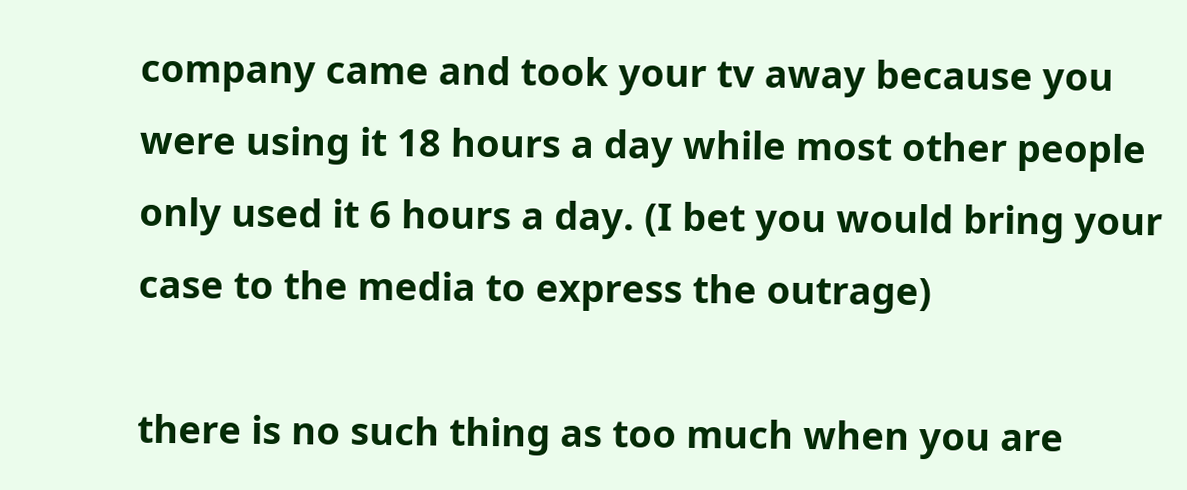company came and took your tv away because you were using it 18 hours a day while most other people only used it 6 hours a day. (I bet you would bring your case to the media to express the outrage)

there is no such thing as too much when you are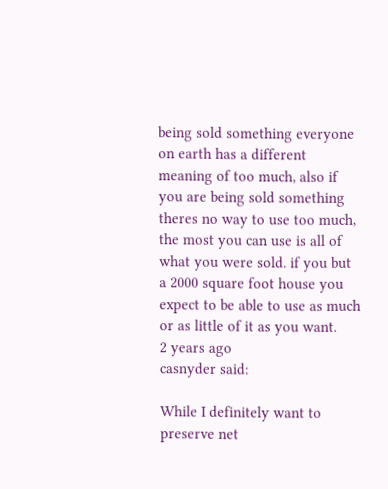being sold something everyone on earth has a different meaning of too much, also if you are being sold something theres no way to use too much, the most you can use is all of what you were sold. if you but a 2000 square foot house you expect to be able to use as much or as little of it as you want.
2 years ago
casnyder said:

While I definitely want to preserve net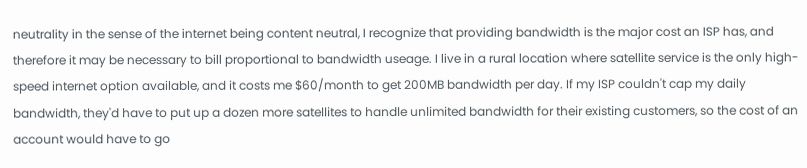neutrality in the sense of the internet being content neutral, I recognize that providing bandwidth is the major cost an ISP has, and therefore it may be necessary to bill proportional to bandwidth useage. I live in a rural location where satellite service is the only high-speed internet option available, and it costs me $60/month to get 200MB bandwidth per day. If my ISP couldn't cap my daily bandwidth, they'd have to put up a dozen more satellites to handle unlimited bandwidth for their existing customers, so the cost of an account would have to go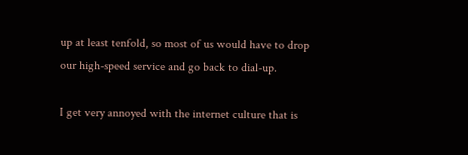up at least tenfold, so most of us would have to drop our high-speed service and go back to dial-up.

I get very annoyed with the internet culture that is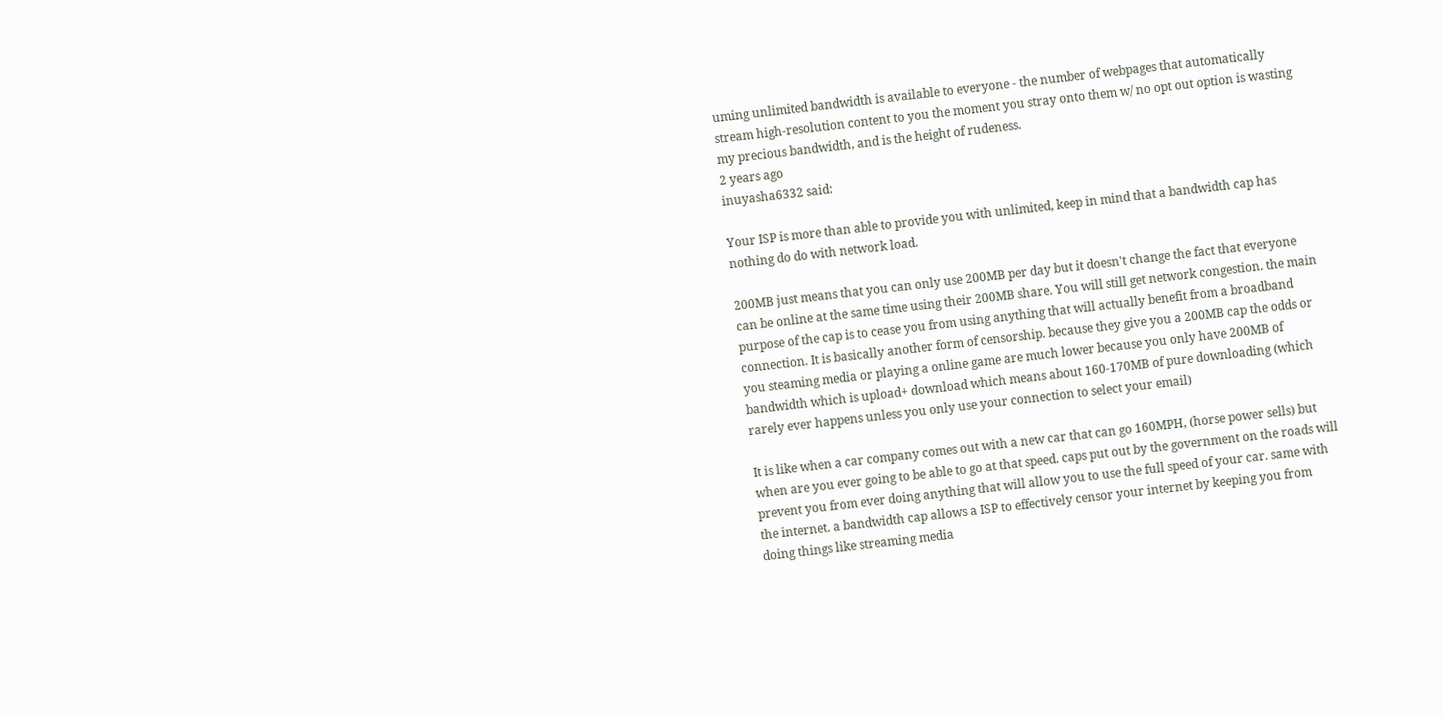uming unlimited bandwidth is available to everyone - the number of webpages that automatically stream high-resolution content to you the moment you stray onto them w/ no opt out option is wasting my precious bandwidth, and is the height of rudeness.
2 years ago
inuyasha6332 said:

Your ISP is more than able to provide you with unlimited, keep in mind that a bandwidth cap has nothing do do with network load.

200MB just means that you can only use 200MB per day but it doesn't change the fact that everyone can be online at the same time using their 200MB share. You will still get network congestion. the main purpose of the cap is to cease you from using anything that will actually benefit from a broadband connection. It is basically another form of censorship. because they give you a 200MB cap the odds or you steaming media or playing a online game are much lower because you only have 200MB of bandwidth which is upload+ download which means about 160-170MB of pure downloading (which rarely ever happens unless you only use your connection to select your email)

It is like when a car company comes out with a new car that can go 160MPH, (horse power sells) but when are you ever going to be able to go at that speed. caps put out by the government on the roads will prevent you from ever doing anything that will allow you to use the full speed of your car. same with the internet. a bandwidth cap allows a ISP to effectively censor your internet by keeping you from doing things like streaming media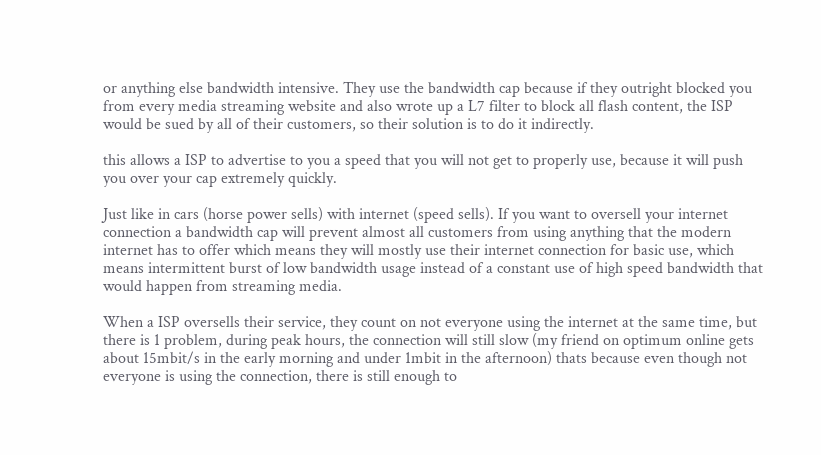or anything else bandwidth intensive. They use the bandwidth cap because if they outright blocked you from every media streaming website and also wrote up a L7 filter to block all flash content, the ISP would be sued by all of their customers, so their solution is to do it indirectly.

this allows a ISP to advertise to you a speed that you will not get to properly use, because it will push you over your cap extremely quickly.

Just like in cars (horse power sells) with internet (speed sells). If you want to oversell your internet connection a bandwidth cap will prevent almost all customers from using anything that the modern internet has to offer which means they will mostly use their internet connection for basic use, which means intermittent burst of low bandwidth usage instead of a constant use of high speed bandwidth that would happen from streaming media.

When a ISP oversells their service, they count on not everyone using the internet at the same time, but there is 1 problem, during peak hours, the connection will still slow (my friend on optimum online gets about 15mbit/s in the early morning and under 1mbit in the afternoon) thats because even though not everyone is using the connection, there is still enough to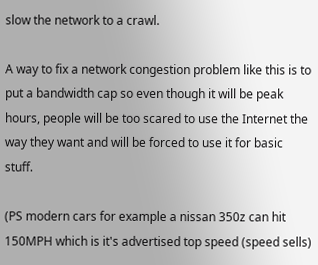slow the network to a crawl.

A way to fix a network congestion problem like this is to put a bandwidth cap so even though it will be peak hours, people will be too scared to use the Internet the way they want and will be forced to use it for basic stuff.

(PS modern cars for example a nissan 350z can hit 150MPH which is it's advertised top speed (speed sells)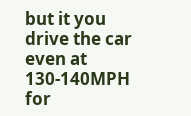but it you drive the car even at 130-140MPH for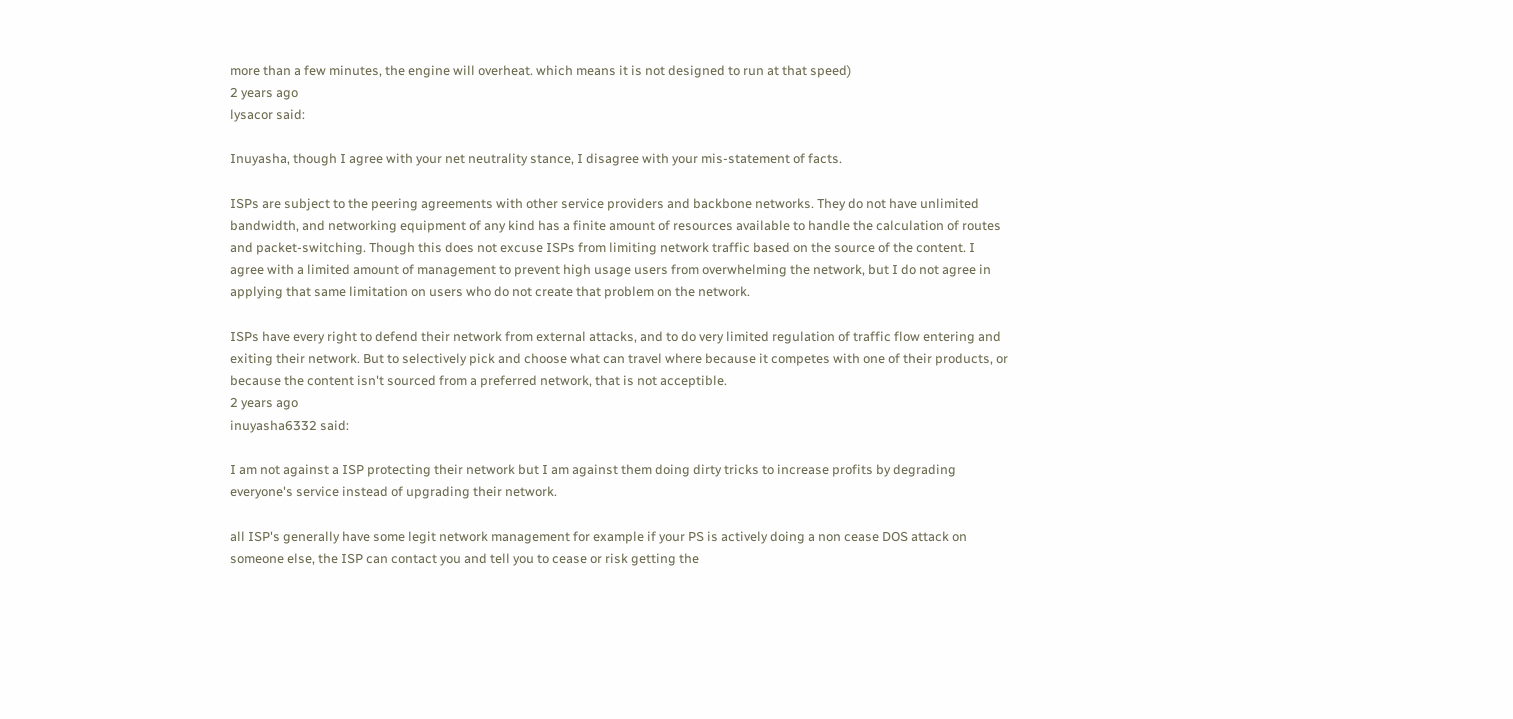more than a few minutes, the engine will overheat. which means it is not designed to run at that speed)
2 years ago
lysacor said:

Inuyasha, though I agree with your net neutrality stance, I disagree with your mis-statement of facts.

ISPs are subject to the peering agreements with other service providers and backbone networks. They do not have unlimited bandwidth, and networking equipment of any kind has a finite amount of resources available to handle the calculation of routes and packet-switching. Though this does not excuse ISPs from limiting network traffic based on the source of the content. I agree with a limited amount of management to prevent high usage users from overwhelming the network, but I do not agree in applying that same limitation on users who do not create that problem on the network.

ISPs have every right to defend their network from external attacks, and to do very limited regulation of traffic flow entering and exiting their network. But to selectively pick and choose what can travel where because it competes with one of their products, or because the content isn't sourced from a preferred network, that is not acceptible.
2 years ago
inuyasha6332 said:

I am not against a ISP protecting their network but I am against them doing dirty tricks to increase profits by degrading everyone's service instead of upgrading their network.

all ISP's generally have some legit network management for example if your PS is actively doing a non cease DOS attack on someone else, the ISP can contact you and tell you to cease or risk getting the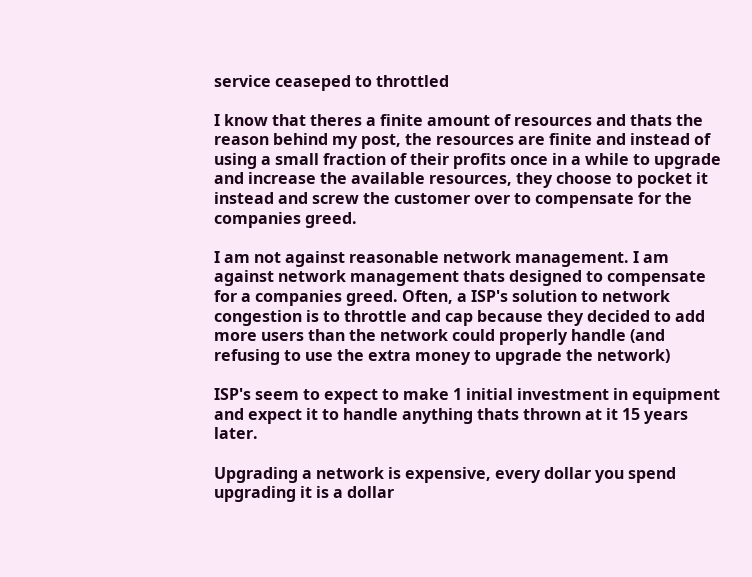service ceaseped to throttled

I know that theres a finite amount of resources and thats the reason behind my post, the resources are finite and instead of using a small fraction of their profits once in a while to upgrade and increase the available resources, they choose to pocket it instead and screw the customer over to compensate for the companies greed.

I am not against reasonable network management. I am against network management thats designed to compensate for a companies greed. Often, a ISP's solution to network congestion is to throttle and cap because they decided to add more users than the network could properly handle (and refusing to use the extra money to upgrade the network)

ISP's seem to expect to make 1 initial investment in equipment and expect it to handle anything thats thrown at it 15 years later.

Upgrading a network is expensive, every dollar you spend upgrading it is a dollar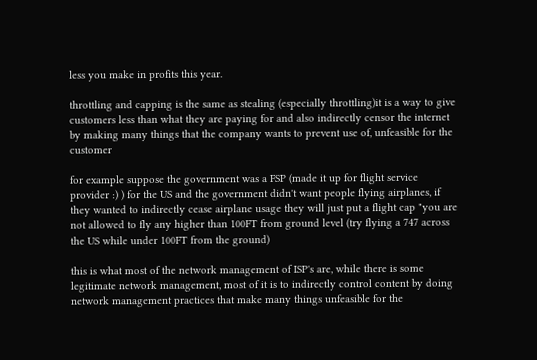less you make in profits this year.

throttling and capping is the same as stealing (especially throttling)it is a way to give customers less than what they are paying for and also indirectly censor the internet by making many things that the company wants to prevent use of, unfeasible for the customer

for example suppose the government was a FSP (made it up for flight service provider :) ) for the US and the government didn't want people flying airplanes, if they wanted to indirectly cease airplane usage they will just put a flight cap "you are not allowed to fly any higher than 100FT from ground level (try flying a 747 across the US while under 100FT from the ground)

this is what most of the network management of ISP's are, while there is some legitimate network management, most of it is to indirectly control content by doing network management practices that make many things unfeasible for the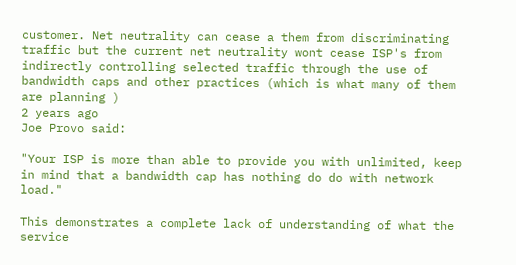customer. Net neutrality can cease a them from discriminating traffic but the current net neutrality wont cease ISP's from indirectly controlling selected traffic through the use of bandwidth caps and other practices (which is what many of them are planning )
2 years ago
Joe Provo said:

"Your ISP is more than able to provide you with unlimited, keep in mind that a bandwidth cap has nothing do do with network load."

This demonstrates a complete lack of understanding of what the service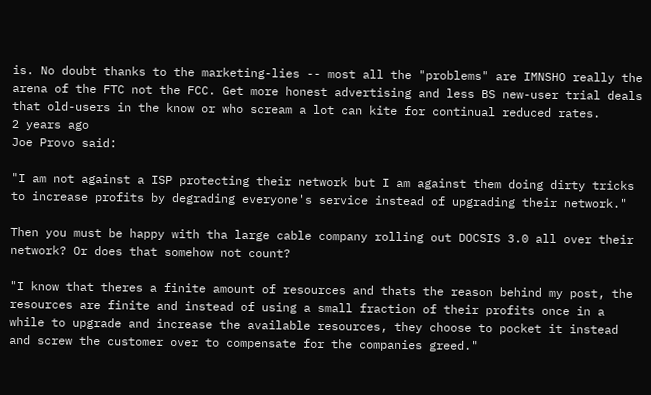is. No doubt thanks to the marketing-lies -- most all the "problems" are IMNSHO really the arena of the FTC not the FCC. Get more honest advertising and less BS new-user trial deals that old-users in the know or who scream a lot can kite for continual reduced rates.
2 years ago
Joe Provo said:

"I am not against a ISP protecting their network but I am against them doing dirty tricks to increase profits by degrading everyone's service instead of upgrading their network."

Then you must be happy with tha large cable company rolling out DOCSIS 3.0 all over their network? Or does that somehow not count?

"I know that theres a finite amount of resources and thats the reason behind my post, the resources are finite and instead of using a small fraction of their profits once in a while to upgrade and increase the available resources, they choose to pocket it instead and screw the customer over to compensate for the companies greed."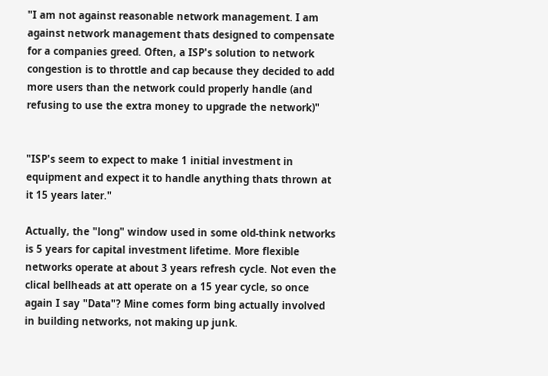"I am not against reasonable network management. I am against network management thats designed to compensate for a companies greed. Often, a ISP's solution to network congestion is to throttle and cap because they decided to add more users than the network could properly handle (and refusing to use the extra money to upgrade the network)"


"ISP's seem to expect to make 1 initial investment in equipment and expect it to handle anything thats thrown at it 15 years later."

Actually, the "long" window used in some old-think networks is 5 years for capital investment lifetime. More flexible networks operate at about 3 years refresh cycle. Not even the clical bellheads at att operate on a 15 year cycle, so once again I say "Data"? Mine comes form bing actually involved in building networks, not making up junk.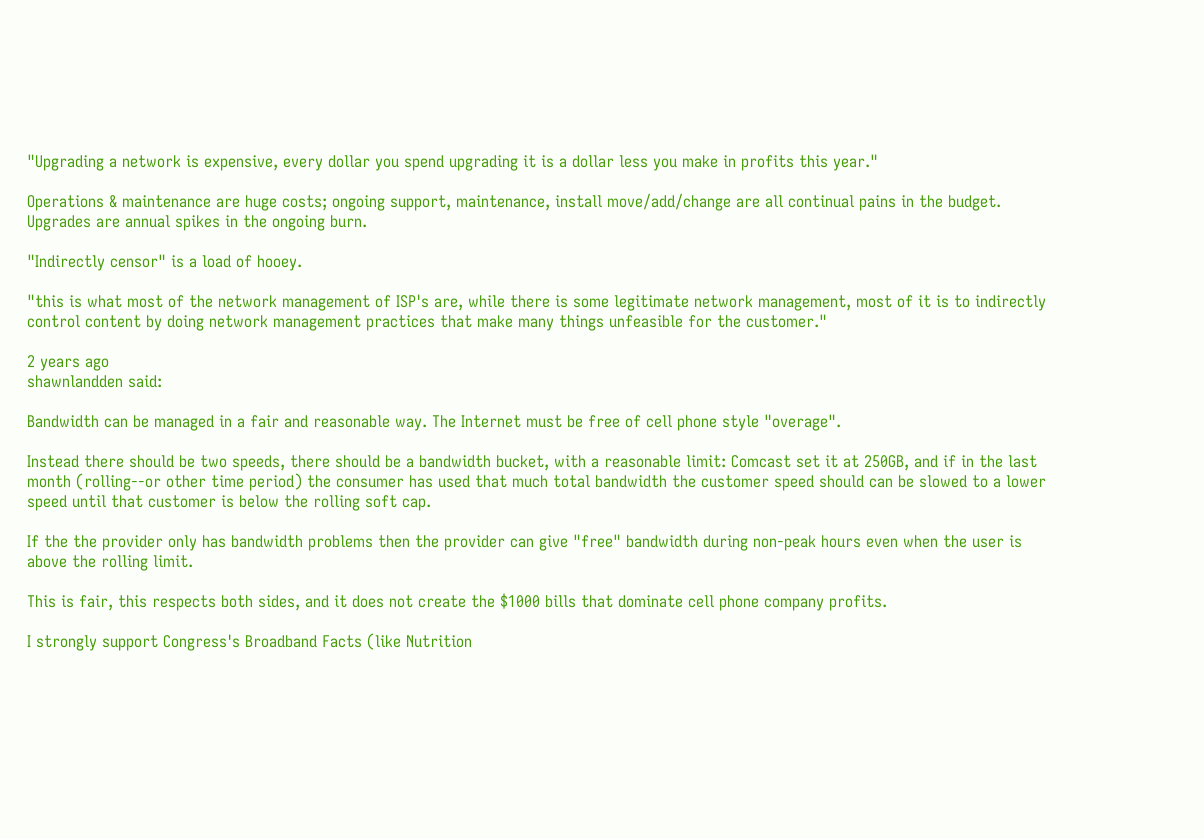"Upgrading a network is expensive, every dollar you spend upgrading it is a dollar less you make in profits this year."

Operations & maintenance are huge costs; ongoing support, maintenance, install move/add/change are all continual pains in the budget. Upgrades are annual spikes in the ongoing burn.

"Indirectly censor" is a load of hooey.

"this is what most of the network management of ISP's are, while there is some legitimate network management, most of it is to indirectly control content by doing network management practices that make many things unfeasible for the customer."

2 years ago
shawnlandden said:

Bandwidth can be managed in a fair and reasonable way. The Internet must be free of cell phone style "overage".

Instead there should be two speeds, there should be a bandwidth bucket, with a reasonable limit: Comcast set it at 250GB, and if in the last month (rolling--or other time period) the consumer has used that much total bandwidth the customer speed should can be slowed to a lower speed until that customer is below the rolling soft cap.

If the the provider only has bandwidth problems then the provider can give "free" bandwidth during non-peak hours even when the user is above the rolling limit.

This is fair, this respects both sides, and it does not create the $1000 bills that dominate cell phone company profits.

I strongly support Congress's Broadband Facts (like Nutrition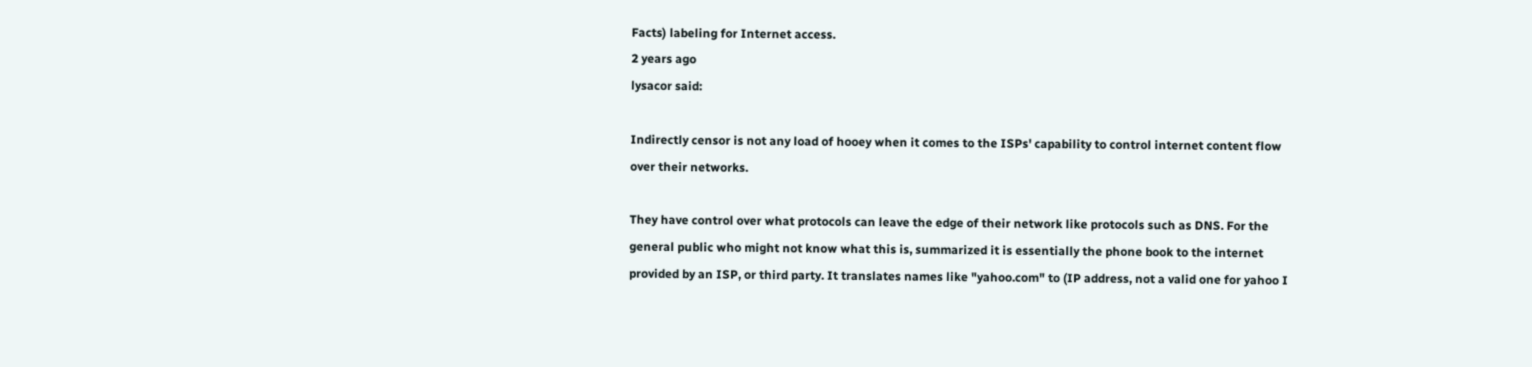Facts) labeling for Internet access.
2 years ago
lysacor said:

Indirectly censor is not any load of hooey when it comes to the ISPs' capability to control internet content flow over their networks.

They have control over what protocols can leave the edge of their network like protocols such as DNS. For the general public who might not know what this is, summarized it is essentially the phone book to the internet provided by an ISP, or third party. It translates names like "yahoo.com" to (IP address, not a valid one for yahoo I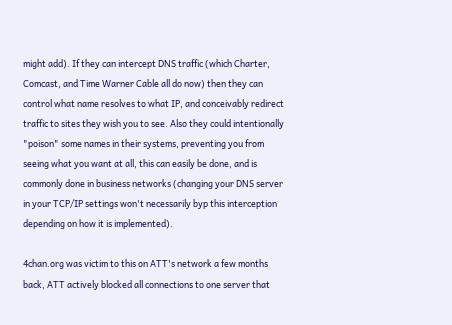might add). If they can intercept DNS traffic (which Charter, Comcast, and Time Warner Cable all do now) then they can control what name resolves to what IP, and conceivably redirect traffic to sites they wish you to see. Also they could intentionally "poison" some names in their systems, preventing you from seeing what you want at all, this can easily be done, and is commonly done in business networks (changing your DNS server in your TCP/IP settings won't necessarily byp this interception depending on how it is implemented).

4chan.org was victim to this on ATT's network a few months back, ATT actively blocked all connections to one server that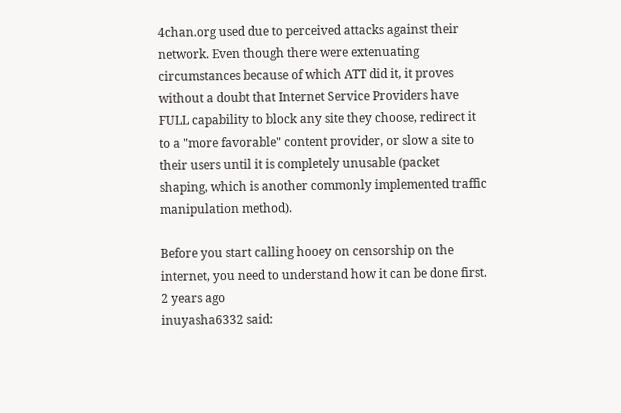4chan.org used due to perceived attacks against their network. Even though there were extenuating circumstances because of which ATT did it, it proves without a doubt that Internet Service Providers have FULL capability to block any site they choose, redirect it to a "more favorable" content provider, or slow a site to their users until it is completely unusable (packet shaping, which is another commonly implemented traffic manipulation method).

Before you start calling hooey on censorship on the internet, you need to understand how it can be done first.
2 years ago
inuyasha6332 said: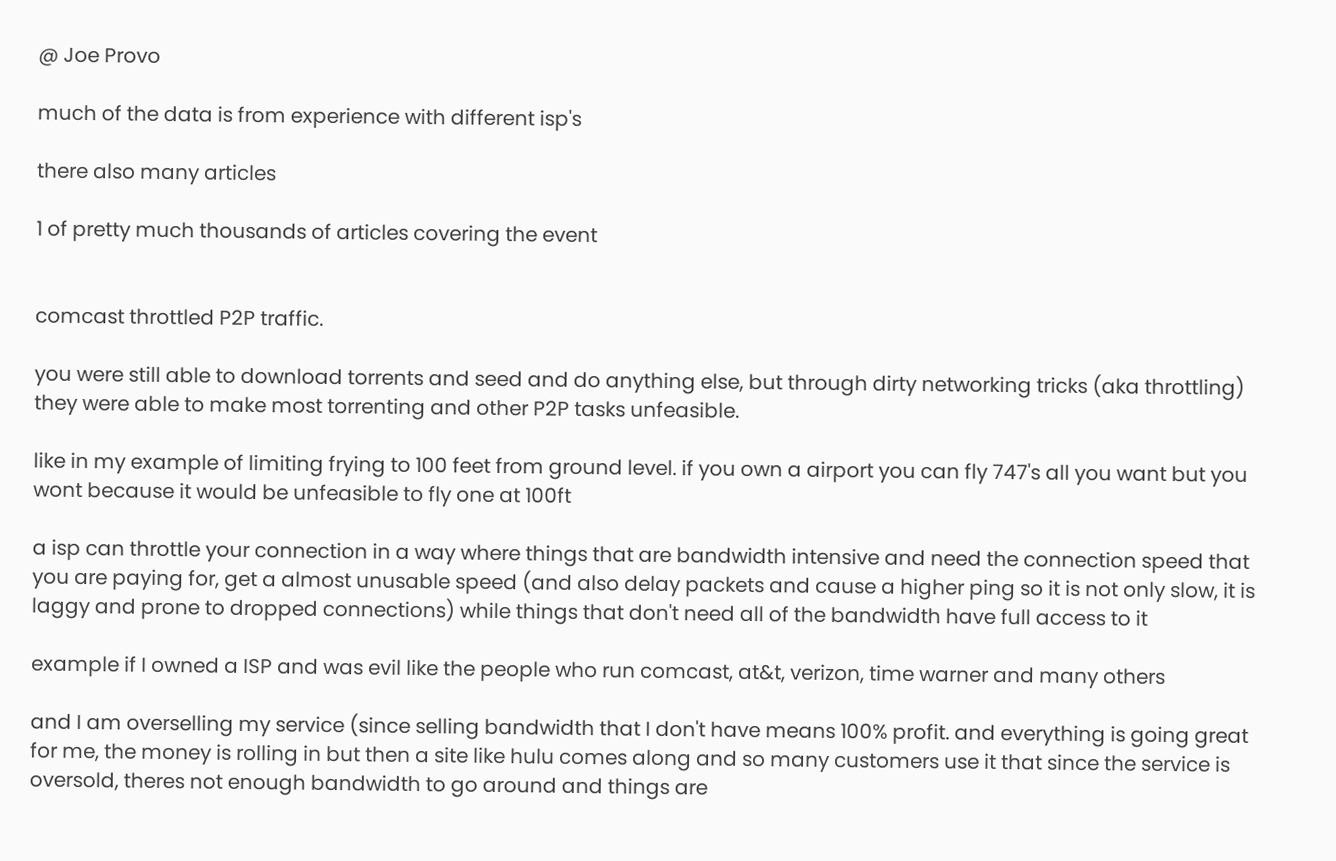@ Joe Provo

much of the data is from experience with different isp's

there also many articles

1 of pretty much thousands of articles covering the event


comcast throttled P2P traffic.

you were still able to download torrents and seed and do anything else, but through dirty networking tricks (aka throttling) they were able to make most torrenting and other P2P tasks unfeasible.

like in my example of limiting frying to 100 feet from ground level. if you own a airport you can fly 747's all you want but you wont because it would be unfeasible to fly one at 100ft

a isp can throttle your connection in a way where things that are bandwidth intensive and need the connection speed that you are paying for, get a almost unusable speed (and also delay packets and cause a higher ping so it is not only slow, it is laggy and prone to dropped connections) while things that don't need all of the bandwidth have full access to it

example if I owned a ISP and was evil like the people who run comcast, at&t, verizon, time warner and many others

and I am overselling my service (since selling bandwidth that I don't have means 100% profit. and everything is going great for me, the money is rolling in but then a site like hulu comes along and so many customers use it that since the service is oversold, theres not enough bandwidth to go around and things are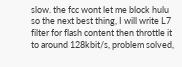slow. the fcc wont let me block hulu so the next best thing, I will write L7 filter for flash content then throttle it to around 128kbit/s, problem solved,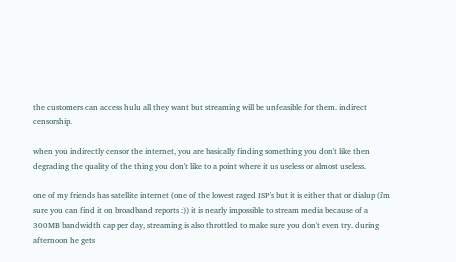the customers can access hulu all they want but streaming will be unfeasible for them. indirect censorship.

when you indirectly censor the internet, you are basically finding something you don't like then degrading the quality of the thing you don't like to a point where it us useless or almost useless.

one of my friends has satellite internet (one of the lowest raged ISP's but it is either that or dialup (i'm sure you can find it on broadband reports :)) it is nearly impossible to stream media because of a 300MB bandwidth cap per day, streaming is also throttled to make sure you don't even try. during afternoon he gets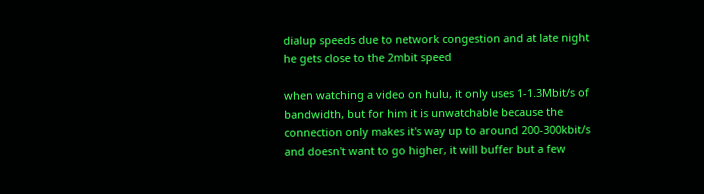dialup speeds due to network congestion and at late night he gets close to the 2mbit speed

when watching a video on hulu, it only uses 1-1.3Mbit/s of bandwidth, but for him it is unwatchable because the connection only makes it's way up to around 200-300kbit/s and doesn't want to go higher, it will buffer but a few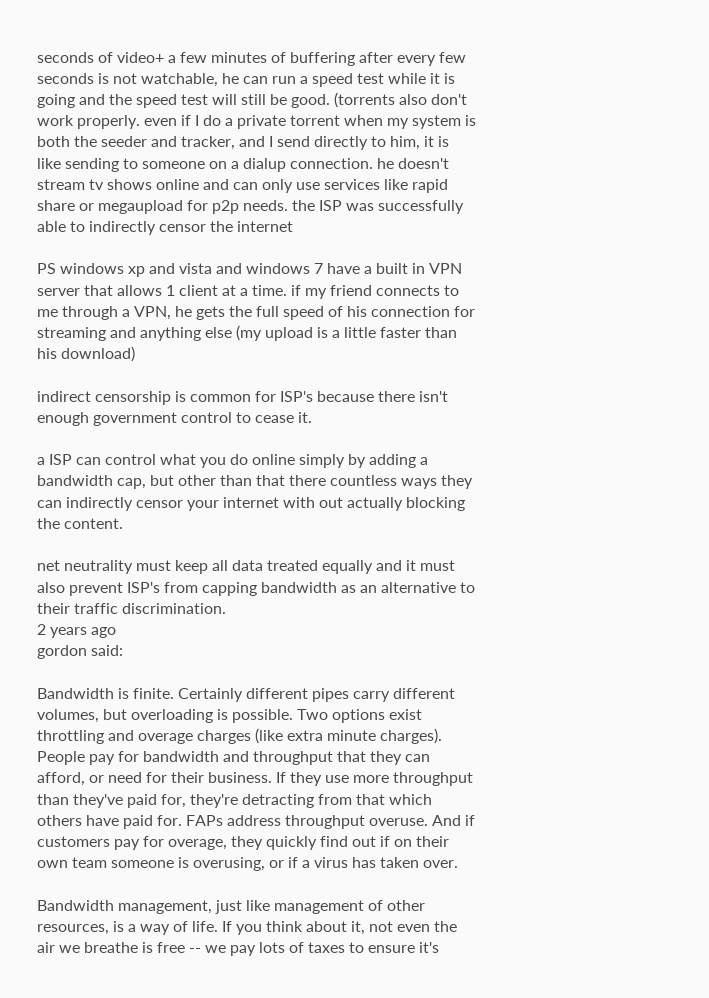seconds of video+ a few minutes of buffering after every few seconds is not watchable, he can run a speed test while it is going and the speed test will still be good. (torrents also don't work properly. even if I do a private torrent when my system is both the seeder and tracker, and I send directly to him, it is like sending to someone on a dialup connection. he doesn't stream tv shows online and can only use services like rapid share or megaupload for p2p needs. the ISP was successfully able to indirectly censor the internet

PS windows xp and vista and windows 7 have a built in VPN server that allows 1 client at a time. if my friend connects to me through a VPN, he gets the full speed of his connection for streaming and anything else (my upload is a little faster than his download)

indirect censorship is common for ISP's because there isn't enough government control to cease it.

a ISP can control what you do online simply by adding a bandwidth cap, but other than that there countless ways they can indirectly censor your internet with out actually blocking the content.

net neutrality must keep all data treated equally and it must also prevent ISP's from capping bandwidth as an alternative to their traffic discrimination.
2 years ago
gordon said:

Bandwidth is finite. Certainly different pipes carry different volumes, but overloading is possible. Two options exist throttling and overage charges (like extra minute charges). People pay for bandwidth and throughput that they can afford, or need for their business. If they use more throughput than they've paid for, they're detracting from that which others have paid for. FAPs address throughput overuse. And if customers pay for overage, they quickly find out if on their own team someone is overusing, or if a virus has taken over.

Bandwidth management, just like management of other resources, is a way of life. If you think about it, not even the air we breathe is free -- we pay lots of taxes to ensure it's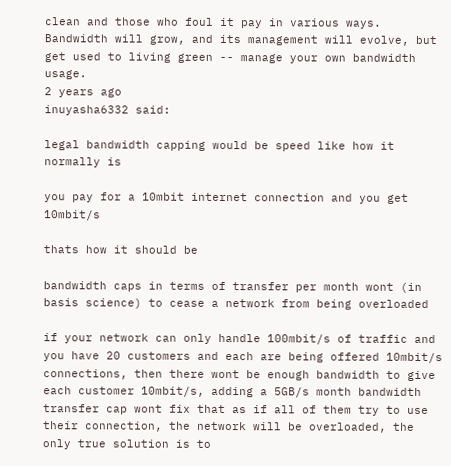clean and those who foul it pay in various ways. Bandwidth will grow, and its management will evolve, but get used to living green -- manage your own bandwidth usage.
2 years ago
inuyasha6332 said:

legal bandwidth capping would be speed like how it normally is

you pay for a 10mbit internet connection and you get 10mbit/s

thats how it should be

bandwidth caps in terms of transfer per month wont (in basis science) to cease a network from being overloaded

if your network can only handle 100mbit/s of traffic and you have 20 customers and each are being offered 10mbit/s connections, then there wont be enough bandwidth to give each customer 10mbit/s, adding a 5GB/s month bandwidth transfer cap wont fix that as if all of them try to use their connection, the network will be overloaded, the only true solution is to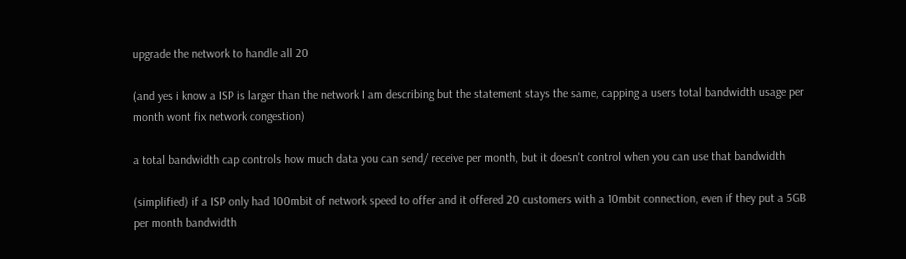upgrade the network to handle all 20

(and yes i know a ISP is larger than the network I am describing but the statement stays the same, capping a users total bandwidth usage per month wont fix network congestion)

a total bandwidth cap controls how much data you can send/ receive per month, but it doesn't control when you can use that bandwidth

(simplified) if a ISP only had 100mbit of network speed to offer and it offered 20 customers with a 10mbit connection, even if they put a 5GB per month bandwidth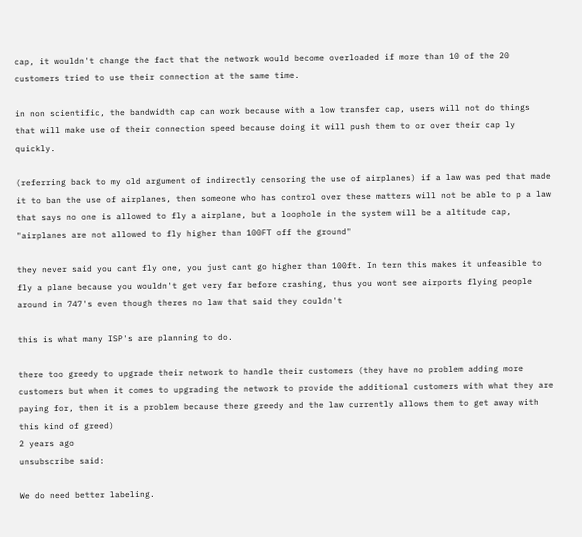cap, it wouldn't change the fact that the network would become overloaded if more than 10 of the 20 customers tried to use their connection at the same time.

in non scientific, the bandwidth cap can work because with a low transfer cap, users will not do things that will make use of their connection speed because doing it will push them to or over their cap ly quickly.

(referring back to my old argument of indirectly censoring the use of airplanes) if a law was ped that made it to ban the use of airplanes, then someone who has control over these matters will not be able to p a law that says no one is allowed to fly a airplane, but a loophole in the system will be a altitude cap, "airplanes are not allowed to fly higher than 100FT off the ground"

they never said you cant fly one, you just cant go higher than 100ft. In tern this makes it unfeasible to fly a plane because you wouldn't get very far before crashing, thus you wont see airports flying people around in 747's even though theres no law that said they couldn't

this is what many ISP's are planning to do.

there too greedy to upgrade their network to handle their customers (they have no problem adding more customers but when it comes to upgrading the network to provide the additional customers with what they are paying for, then it is a problem because there greedy and the law currently allows them to get away with this kind of greed)
2 years ago
unsubscribe said:

We do need better labeling.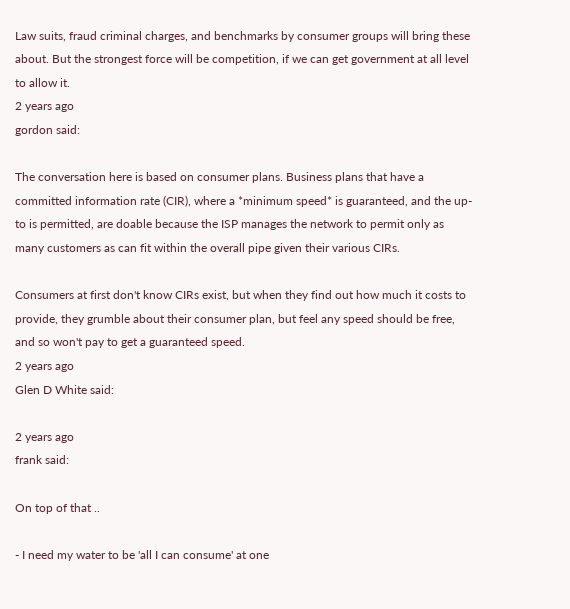Law suits, fraud criminal charges, and benchmarks by consumer groups will bring these about. But the strongest force will be competition, if we can get government at all level to allow it.
2 years ago
gordon said:

The conversation here is based on consumer plans. Business plans that have a committed information rate (CIR), where a *minimum speed* is guaranteed, and the up-to is permitted, are doable because the ISP manages the network to permit only as many customers as can fit within the overall pipe given their various CIRs.

Consumers at first don't know CIRs exist, but when they find out how much it costs to provide, they grumble about their consumer plan, but feel any speed should be free, and so won't pay to get a guaranteed speed.
2 years ago
Glen D White said:

2 years ago
frank said:

On top of that ..

- I need my water to be 'all I can consume' at one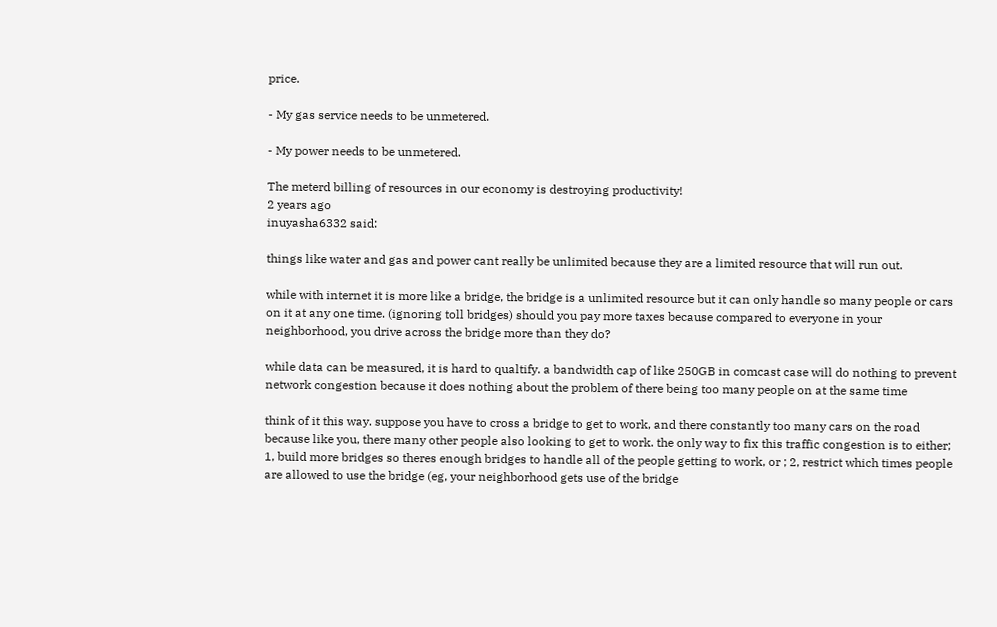price.

- My gas service needs to be unmetered.

- My power needs to be unmetered.

The meterd billing of resources in our economy is destroying productivity!
2 years ago
inuyasha6332 said:

things like water and gas and power cant really be unlimited because they are a limited resource that will run out.

while with internet it is more like a bridge, the bridge is a unlimited resource but it can only handle so many people or cars on it at any one time. (ignoring toll bridges) should you pay more taxes because compared to everyone in your neighborhood, you drive across the bridge more than they do?

while data can be measured, it is hard to qualtify. a bandwidth cap of like 250GB in comcast case will do nothing to prevent network congestion because it does nothing about the problem of there being too many people on at the same time

think of it this way. suppose you have to cross a bridge to get to work, and there constantly too many cars on the road because like you, there many other people also looking to get to work. the only way to fix this traffic congestion is to either; 1, build more bridges so theres enough bridges to handle all of the people getting to work, or ; 2, restrict which times people are allowed to use the bridge (eg, your neighborhood gets use of the bridge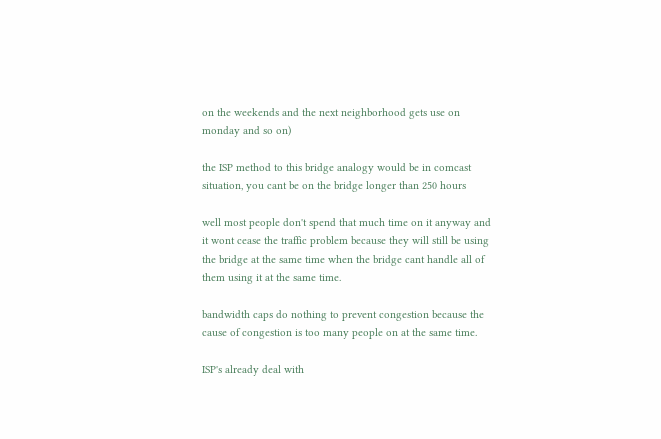on the weekends and the next neighborhood gets use on monday and so on)

the ISP method to this bridge analogy would be in comcast situation, you cant be on the bridge longer than 250 hours

well most people don't spend that much time on it anyway and it wont cease the traffic problem because they will still be using the bridge at the same time when the bridge cant handle all of them using it at the same time.

bandwidth caps do nothing to prevent congestion because the cause of congestion is too many people on at the same time.

ISP's already deal with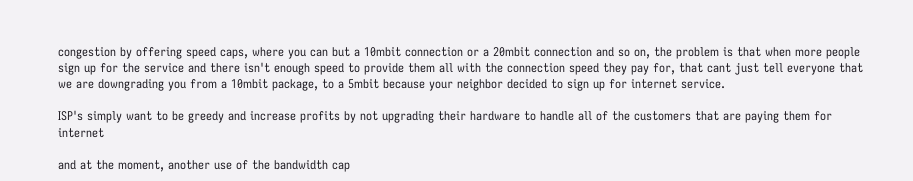congestion by offering speed caps, where you can but a 10mbit connection or a 20mbit connection and so on, the problem is that when more people sign up for the service and there isn't enough speed to provide them all with the connection speed they pay for, that cant just tell everyone that we are downgrading you from a 10mbit package, to a 5mbit because your neighbor decided to sign up for internet service.

ISP's simply want to be greedy and increase profits by not upgrading their hardware to handle all of the customers that are paying them for internet

and at the moment, another use of the bandwidth cap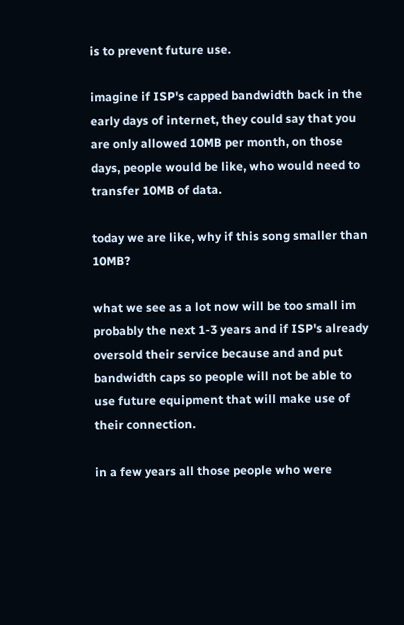is to prevent future use.

imagine if ISP's capped bandwidth back in the early days of internet, they could say that you are only allowed 10MB per month, on those days, people would be like, who would need to transfer 10MB of data.

today we are like, why if this song smaller than 10MB?

what we see as a lot now will be too small im probably the next 1-3 years and if ISP's already oversold their service because and and put bandwidth caps so people will not be able to use future equipment that will make use of their connection.

in a few years all those people who were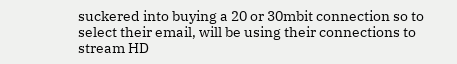suckered into buying a 20 or 30mbit connection so to select their email, will be using their connections to stream HD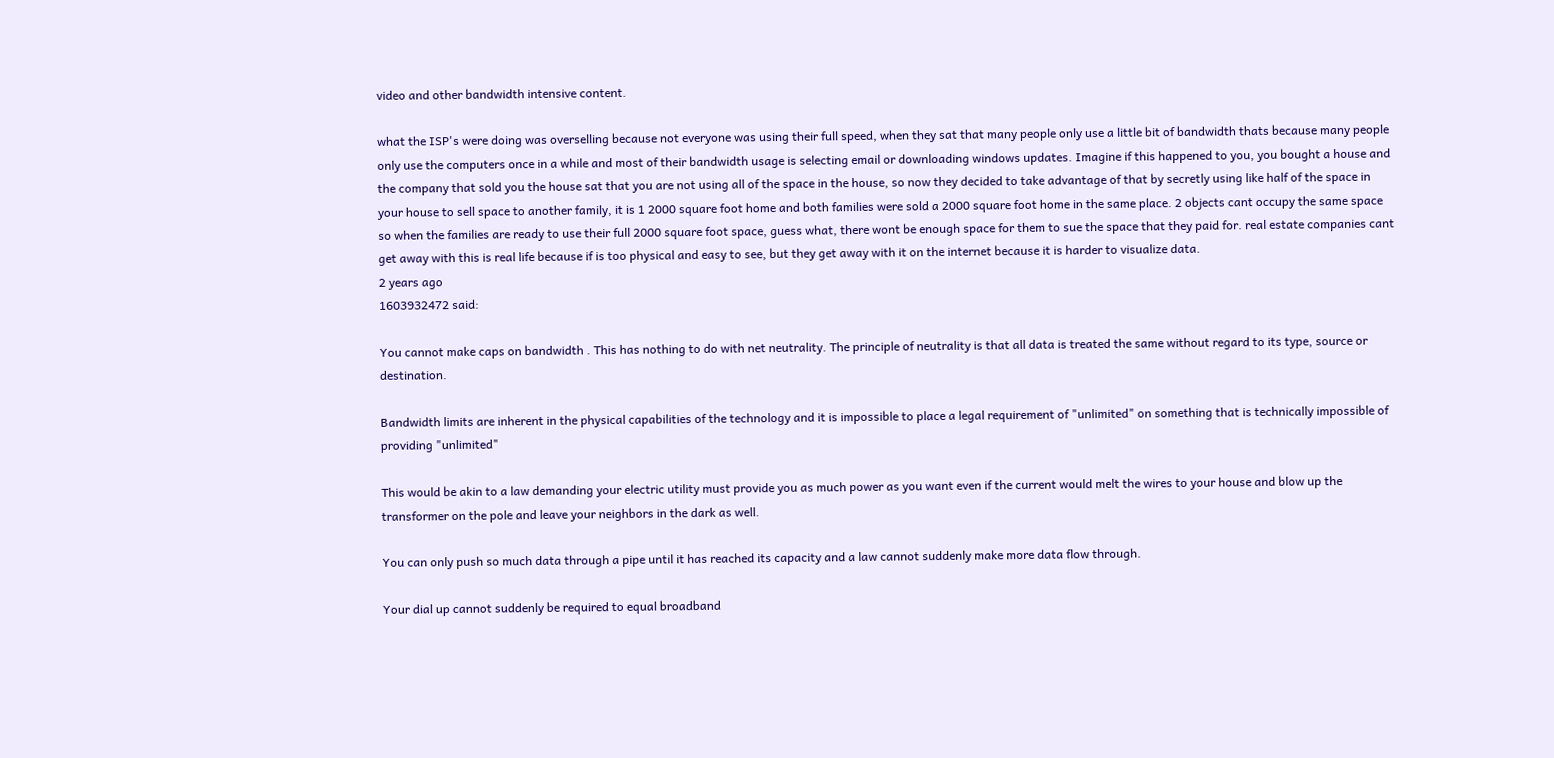video and other bandwidth intensive content.

what the ISP's were doing was overselling because not everyone was using their full speed, when they sat that many people only use a little bit of bandwidth thats because many people only use the computers once in a while and most of their bandwidth usage is selecting email or downloading windows updates. Imagine if this happened to you, you bought a house and the company that sold you the house sat that you are not using all of the space in the house, so now they decided to take advantage of that by secretly using like half of the space in your house to sell space to another family, it is 1 2000 square foot home and both families were sold a 2000 square foot home in the same place. 2 objects cant occupy the same space so when the families are ready to use their full 2000 square foot space, guess what, there wont be enough space for them to sue the space that they paid for. real estate companies cant get away with this is real life because if is too physical and easy to see, but they get away with it on the internet because it is harder to visualize data.
2 years ago
1603932472 said:

You cannot make caps on bandwidth . This has nothing to do with net neutrality. The principle of neutrality is that all data is treated the same without regard to its type, source or destination.

Bandwidth limits are inherent in the physical capabilities of the technology and it is impossible to place a legal requirement of "unlimited" on something that is technically impossible of providing "unlimited"

This would be akin to a law demanding your electric utility must provide you as much power as you want even if the current would melt the wires to your house and blow up the transformer on the pole and leave your neighbors in the dark as well.

You can only push so much data through a pipe until it has reached its capacity and a law cannot suddenly make more data flow through.

Your dial up cannot suddenly be required to equal broadband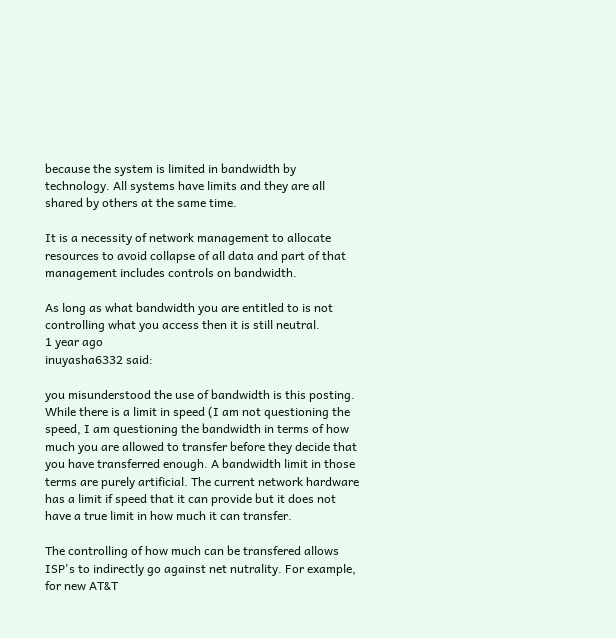because the system is limited in bandwidth by technology. All systems have limits and they are all shared by others at the same time.

It is a necessity of network management to allocate resources to avoid collapse of all data and part of that management includes controls on bandwidth.

As long as what bandwidth you are entitled to is not controlling what you access then it is still neutral.
1 year ago
inuyasha6332 said:

you misunderstood the use of bandwidth is this posting. While there is a limit in speed (I am not questioning the speed, I am questioning the bandwidth in terms of how much you are allowed to transfer before they decide that you have transferred enough. A bandwidth limit in those terms are purely artificial. The current network hardware has a limit if speed that it can provide but it does not have a true limit in how much it can transfer.

The controlling of how much can be transfered allows ISP's to indirectly go against net nutrality. For example, for new AT&T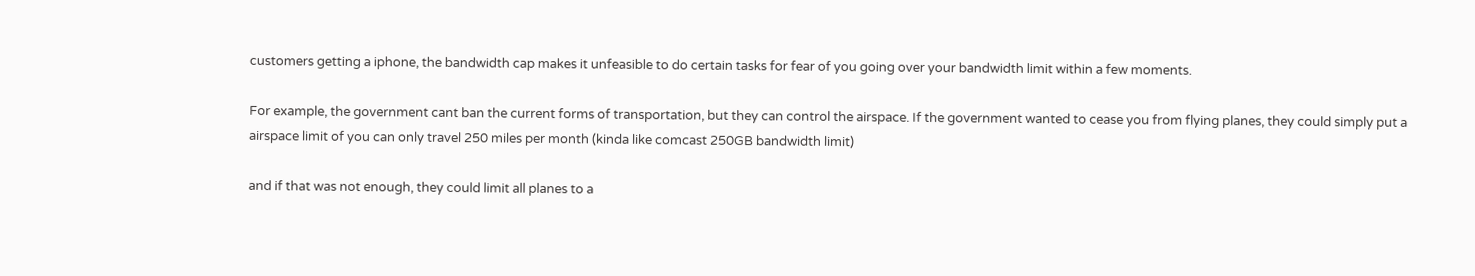customers getting a iphone, the bandwidth cap makes it unfeasible to do certain tasks for fear of you going over your bandwidth limit within a few moments.

For example, the government cant ban the current forms of transportation, but they can control the airspace. If the government wanted to cease you from flying planes, they could simply put a airspace limit of you can only travel 250 miles per month (kinda like comcast 250GB bandwidth limit)

and if that was not enough, they could limit all planes to a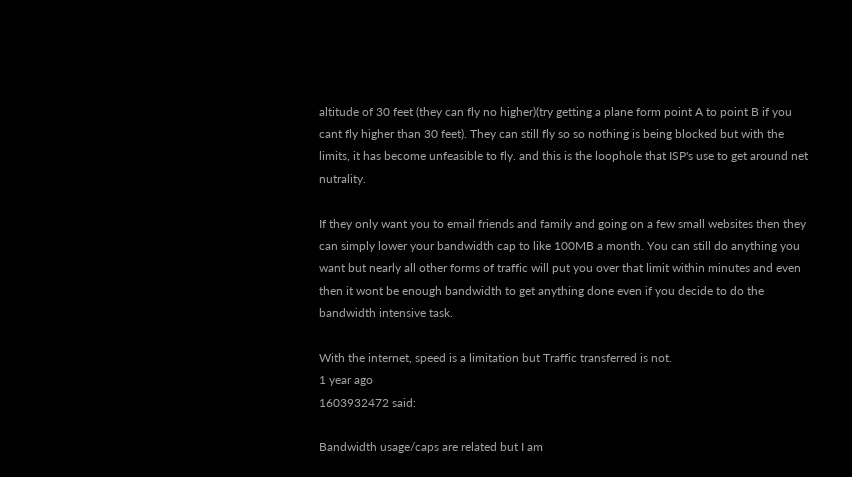altitude of 30 feet (they can fly no higher)(try getting a plane form point A to point B if you cant fly higher than 30 feet). They can still fly so so nothing is being blocked but with the limits, it has become unfeasible to fly. and this is the loophole that ISP's use to get around net nutrality.

If they only want you to email friends and family and going on a few small websites then they can simply lower your bandwidth cap to like 100MB a month. You can still do anything you want but nearly all other forms of traffic will put you over that limit within minutes and even then it wont be enough bandwidth to get anything done even if you decide to do the bandwidth intensive task.

With the internet, speed is a limitation but Traffic transferred is not.
1 year ago
1603932472 said:

Bandwidth usage/caps are related but I am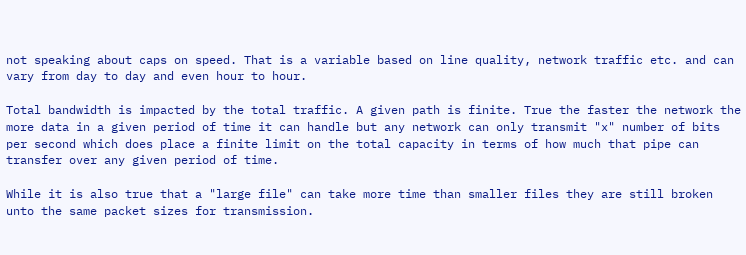not speaking about caps on speed. That is a variable based on line quality, network traffic etc. and can vary from day to day and even hour to hour.

Total bandwidth is impacted by the total traffic. A given path is finite. True the faster the network the more data in a given period of time it can handle but any network can only transmit "x" number of bits per second which does place a finite limit on the total capacity in terms of how much that pipe can transfer over any given period of time.

While it is also true that a "large file" can take more time than smaller files they are still broken unto the same packet sizes for transmission.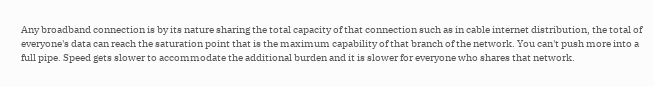Any broadband connection is by its nature sharing the total capacity of that connection such as in cable internet distribution, the total of everyone's data can reach the saturation point that is the maximum capability of that branch of the network. You can't push more into a full pipe. Speed gets slower to accommodate the additional burden and it is slower for everyone who shares that network.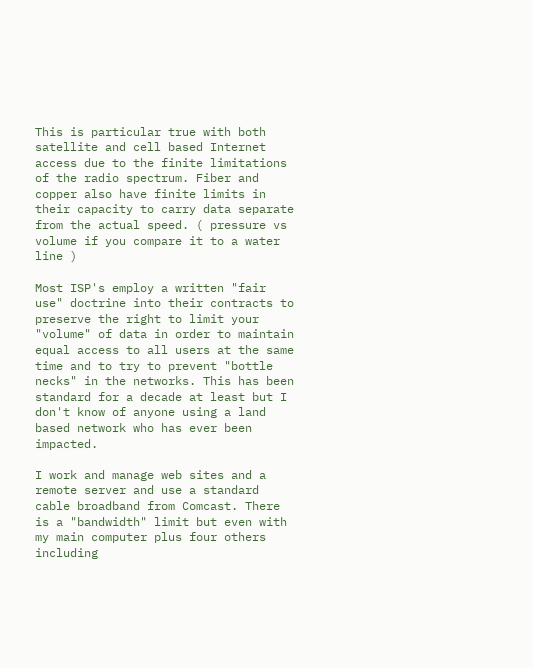This is particular true with both satellite and cell based Internet access due to the finite limitations of the radio spectrum. Fiber and copper also have finite limits in their capacity to carry data separate from the actual speed. ( pressure vs volume if you compare it to a water line )

Most ISP's employ a written "fair use" doctrine into their contracts to preserve the right to limit your "volume" of data in order to maintain equal access to all users at the same time and to try to prevent "bottle necks" in the networks. This has been standard for a decade at least but I don't know of anyone using a land based network who has ever been impacted.

I work and manage web sites and a remote server and use a standard cable broadband from Comcast. There is a "bandwidth" limit but even with my main computer plus four others including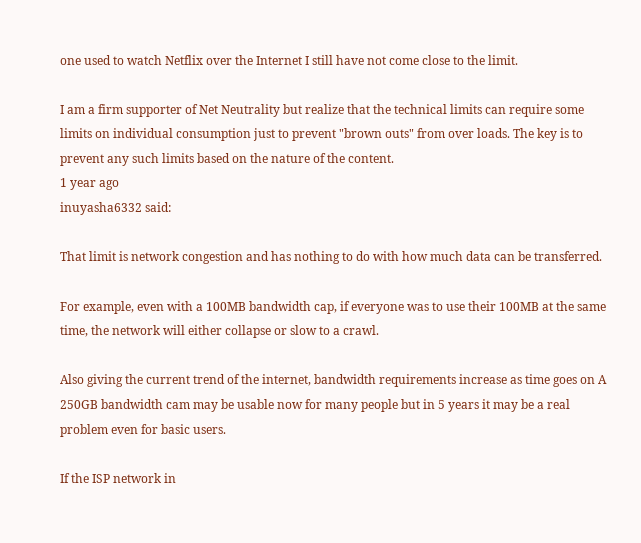one used to watch Netflix over the Internet I still have not come close to the limit.

I am a firm supporter of Net Neutrality but realize that the technical limits can require some limits on individual consumption just to prevent "brown outs" from over loads. The key is to prevent any such limits based on the nature of the content.
1 year ago
inuyasha6332 said:

That limit is network congestion and has nothing to do with how much data can be transferred.

For example, even with a 100MB bandwidth cap, if everyone was to use their 100MB at the same time, the network will either collapse or slow to a crawl.

Also giving the current trend of the internet, bandwidth requirements increase as time goes on A 250GB bandwidth cam may be usable now for many people but in 5 years it may be a real problem even for basic users.

If the ISP network in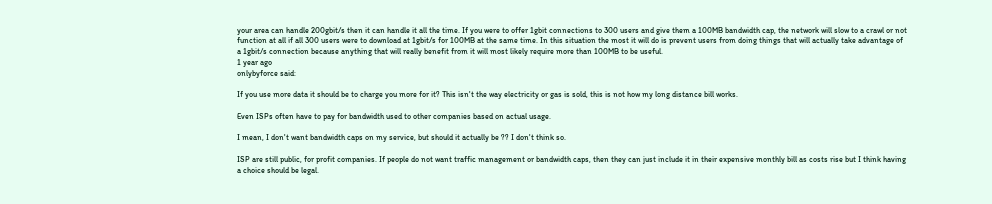your area can handle 200gbit/s then it can handle it all the time. If you were to offer 1gbit connections to 300 users and give them a 100MB bandwidth cap, the network will slow to a crawl or not function at all if all 300 users were to download at 1gbit/s for 100MB at the same time. In this situation the most it will do is prevent users from doing things that will actually take advantage of a 1gbit/s connection because anything that will really benefit from it will most likely require more than 100MB to be useful.
1 year ago
onlybyforce said:

If you use more data it should be to charge you more for it? This isn't the way electricity or gas is sold, this is not how my long distance bill works.

Even ISPs often have to pay for bandwidth used to other companies based on actual usage.

I mean, I don't want bandwidth caps on my service, but should it actually be ?? I don't think so.

ISP are still public, for profit companies. If people do not want traffic management or bandwidth caps, then they can just include it in their expensive monthly bill as costs rise but I think having a choice should be legal.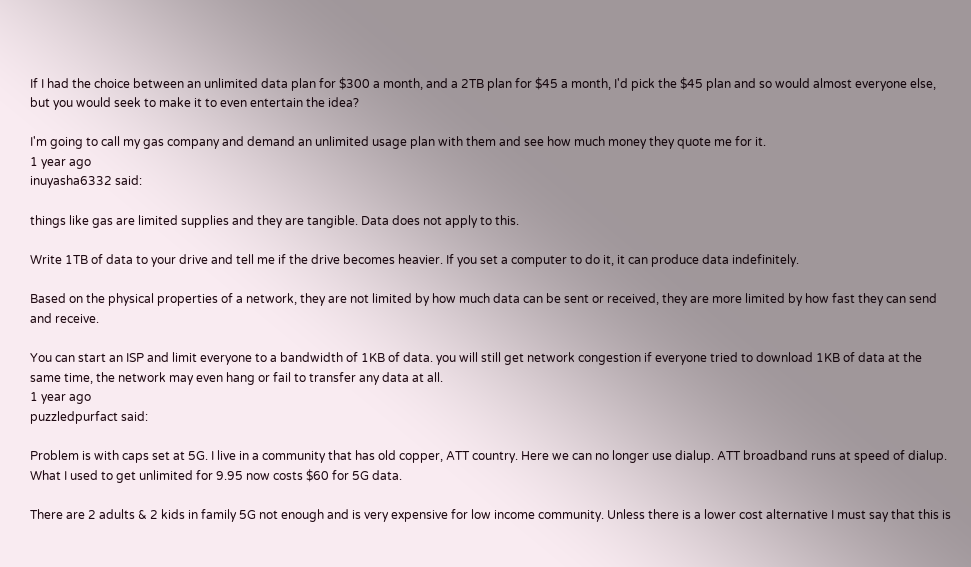If I had the choice between an unlimited data plan for $300 a month, and a 2TB plan for $45 a month, I'd pick the $45 plan and so would almost everyone else, but you would seek to make it to even entertain the idea?

I'm going to call my gas company and demand an unlimited usage plan with them and see how much money they quote me for it.
1 year ago
inuyasha6332 said:

things like gas are limited supplies and they are tangible. Data does not apply to this.

Write 1TB of data to your drive and tell me if the drive becomes heavier. If you set a computer to do it, it can produce data indefinitely.

Based on the physical properties of a network, they are not limited by how much data can be sent or received, they are more limited by how fast they can send and receive.

You can start an ISP and limit everyone to a bandwidth of 1KB of data. you will still get network congestion if everyone tried to download 1KB of data at the same time, the network may even hang or fail to transfer any data at all.
1 year ago
puzzledpurfact said:

Problem is with caps set at 5G. I live in a community that has old copper, ATT country. Here we can no longer use dialup. ATT broadband runs at speed of dialup. What I used to get unlimited for 9.95 now costs $60 for 5G data.

There are 2 adults & 2 kids in family 5G not enough and is very expensive for low income community. Unless there is a lower cost alternative I must say that this is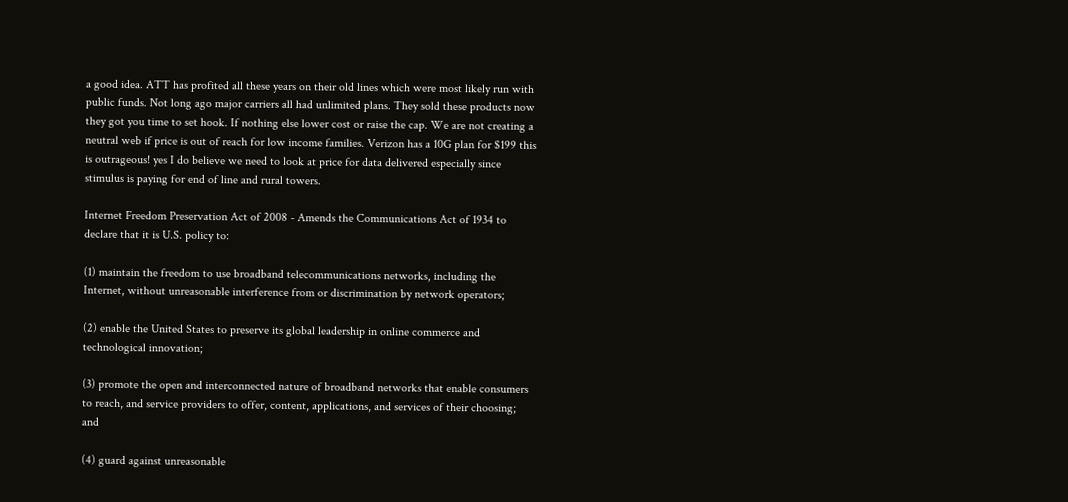a good idea. ATT has profited all these years on their old lines which were most likely run with public funds. Not long ago major carriers all had unlimited plans. They sold these products now they got you time to set hook. If nothing else lower cost or raise the cap. We are not creating a neutral web if price is out of reach for low income families. Verizon has a 10G plan for $199 this is outrageous! yes I do believe we need to look at price for data delivered especially since stimulus is paying for end of line and rural towers.

Internet Freedom Preservation Act of 2008 - Amends the Communications Act of 1934 to declare that it is U.S. policy to:

(1) maintain the freedom to use broadband telecommunications networks, including the Internet, without unreasonable interference from or discrimination by network operators;

(2) enable the United States to preserve its global leadership in online commerce and technological innovation;

(3) promote the open and interconnected nature of broadband networks that enable consumers to reach, and service providers to offer, content, applications, and services of their choosing; and

(4) guard against unreasonable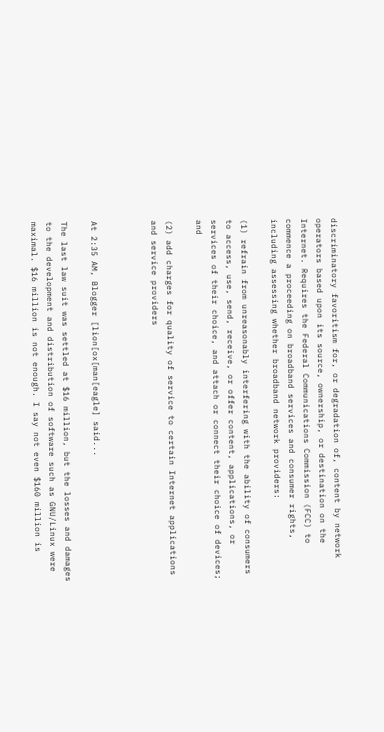discriminatory favoritism for, or degradation of, content by network operators based upon its source, ownership, or destination on the Internet. Requires the Federal Communications Commission (FCC) to commence a proceeding on broadband services and consumer rights, including assessing whether broadband network providers:

(1) refrain from unreasonably interfering with the ability of consumers to access, use, send, receive, or offer content, applications, or services of their choice, and attach or connect their choice of devices; and

(2) add charges for quality of service to certain Internet applications and service providers



At 2:35 AM, Blogger [lion[ox[man[eagle] said...

The last law suit was settled at $16 million, but the losses and damages to the development and distribution of software such as GNU/Linux were maximal. $16 million is not enough. I say not even $160 million is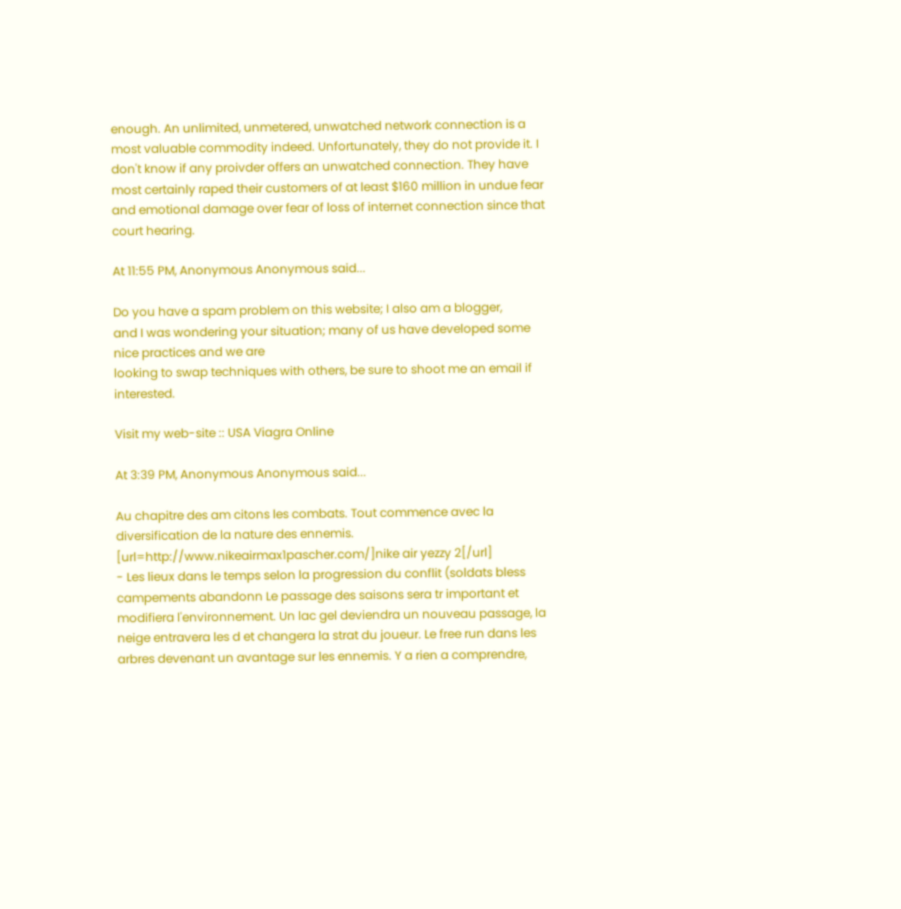enough. An unlimited, unmetered, unwatched network connection is a most valuable commodity indeed. Unfortunately, they do not provide it. I don't know if any proivder offers an unwatched connection. They have most certainly raped their customers of at least $160 million in undue fear and emotional damage over fear of loss of internet connection since that court hearing.

At 11:55 PM, Anonymous Anonymous said...

Do you have a spam problem on this website; I also am a blogger,
and I was wondering your situation; many of us have developed some nice practices and we are
looking to swap techniques with others, be sure to shoot me an email if interested.

Visit my web-site :: USA Viagra Online

At 3:39 PM, Anonymous Anonymous said...

Au chapitre des am citons les combats. Tout commence avec la diversification de la nature des ennemis. [url=http://www.nikeairmax1pascher.com/]nike air yezzy 2[/url]
- Les lieux dans le temps selon la progression du conflit (soldats bless campements abandonn Le passage des saisons sera tr important et modifiera l'environnement. Un lac gel deviendra un nouveau passage, la neige entravera les d et changera la strat du joueur. Le free run dans les arbres devenant un avantage sur les ennemis. Y a rien a comprendre,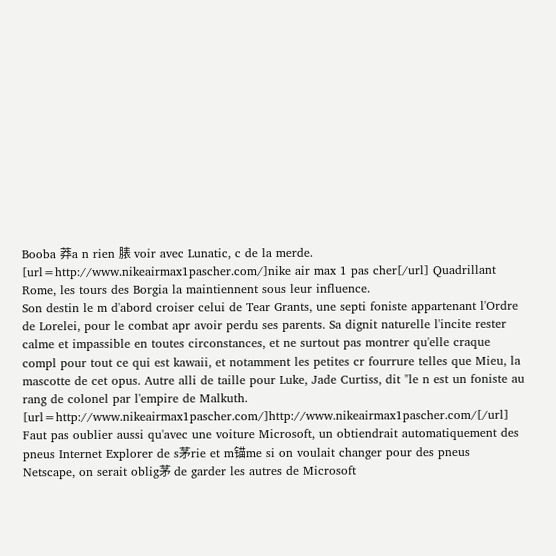Booba 莽a n rien 脿 voir avec Lunatic, c de la merde.
[url=http://www.nikeairmax1pascher.com/]nike air max 1 pas cher[/url] Quadrillant Rome, les tours des Borgia la maintiennent sous leur influence.
Son destin le m d'abord croiser celui de Tear Grants, une septi foniste appartenant l'Ordre de Lorelei, pour le combat apr avoir perdu ses parents. Sa dignit naturelle l'incite rester calme et impassible en toutes circonstances, et ne surtout pas montrer qu'elle craque compl pour tout ce qui est kawaii, et notamment les petites cr fourrure telles que Mieu, la mascotte de cet opus. Autre alli de taille pour Luke, Jade Curtiss, dit "le n est un foniste au rang de colonel par l'empire de Malkuth. [url=http://www.nikeairmax1pascher.com/]http://www.nikeairmax1pascher.com/[/url] Faut pas oublier aussi qu'avec une voiture Microsoft, un obtiendrait automatiquement des pneus Internet Explorer de s茅rie et m锚me si on voulait changer pour des pneus Netscape, on serait oblig茅 de garder les autres de Microsoft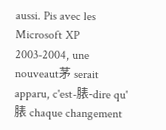aussi. Pis avec les Microsoft XP 2003-2004, une nouveaut茅 serait apparu, c'est-脿-dire qu'脿 chaque changement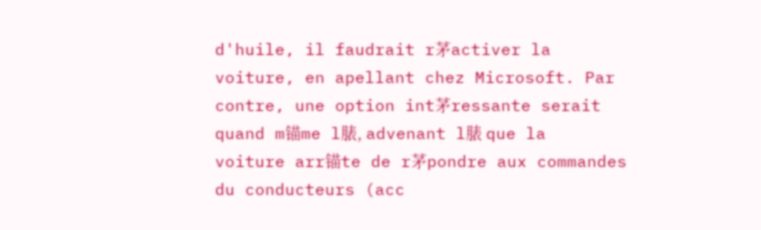d'huile, il faudrait r茅activer la voiture, en apellant chez Microsoft. Par contre, une option int茅ressante serait quand m锚me l脿, advenant l脿 que la voiture arr锚te de r茅pondre aux commandes du conducteurs (acc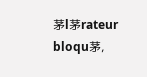茅l茅rateur bloqu茅,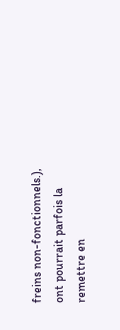freins non-fonctionnels.), ont pourrait parfois la remettre en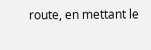route, en mettant le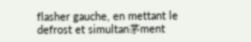flasher gauche, en mettant le defrost et simultan茅ment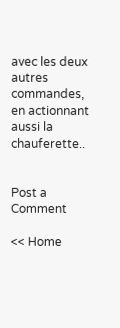avec les deux autres commandes, en actionnant aussi la chauferette..


Post a Comment

<< Home